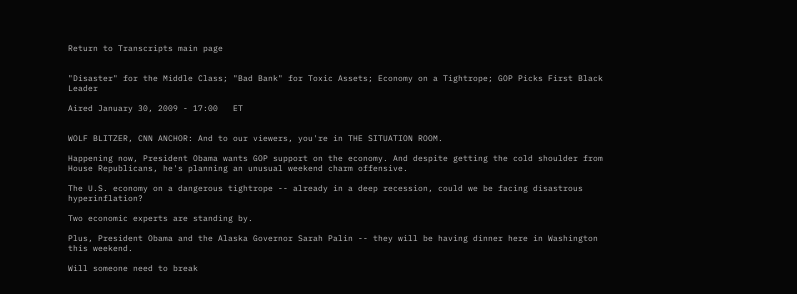Return to Transcripts main page


"Disaster" for the Middle Class; "Bad Bank" for Toxic Assets; Economy on a Tightrope; GOP Picks First Black Leader

Aired January 30, 2009 - 17:00   ET


WOLF BLITZER, CNN ANCHOR: And to our viewers, you're in THE SITUATION ROOM.

Happening now, President Obama wants GOP support on the economy. And despite getting the cold shoulder from House Republicans, he's planning an unusual weekend charm offensive.

The U.S. economy on a dangerous tightrope -- already in a deep recession, could we be facing disastrous hyperinflation?

Two economic experts are standing by.

Plus, President Obama and the Alaska Governor Sarah Palin -- they will be having dinner here in Washington this weekend.

Will someone need to break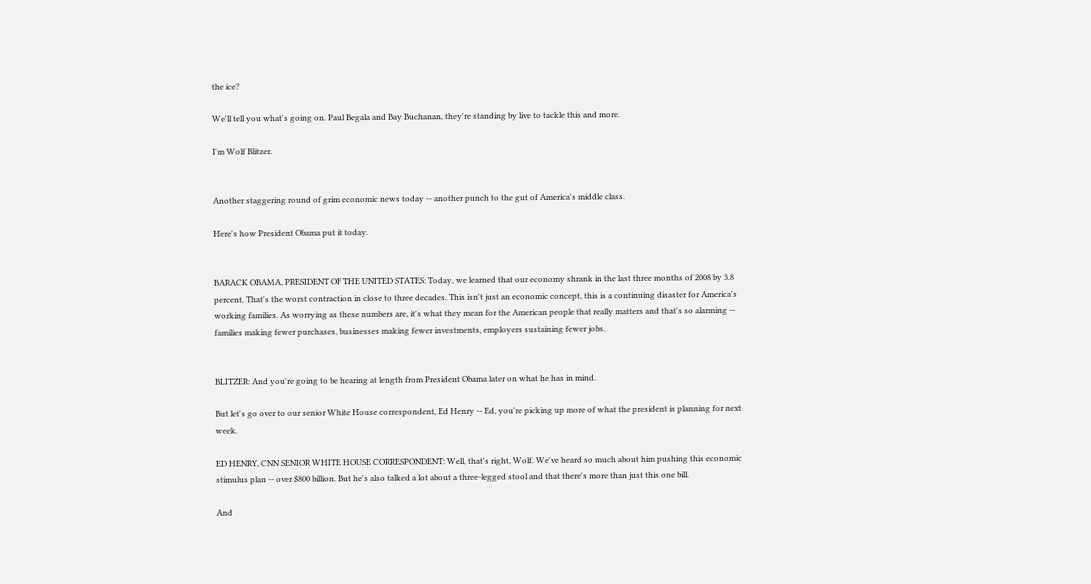the ice?

We'll tell you what's going on. Paul Begala and Bay Buchanan, they're standing by live to tackle this and more.

I'm Wolf Blitzer.


Another staggering round of grim economic news today -- another punch to the gut of America's middle class.

Here's how President Obama put it today.


BARACK OBAMA, PRESIDENT OF THE UNITED STATES: Today, we learned that our economy shrank in the last three months of 2008 by 3.8 percent. That's the worst contraction in close to three decades. This isn't just an economic concept, this is a continuing disaster for America's working families. As worrying as these numbers are, it's what they mean for the American people that really matters and that's so alarming -- families making fewer purchases, businesses making fewer investments, employers sustaining fewer jobs.


BLITZER: And you're going to be hearing at length from President Obama later on what he has in mind.

But let's go over to our senior White House correspondent, Ed Henry -- Ed, you're picking up more of what the president is planning for next week.

ED HENRY, CNN SENIOR WHITE HOUSE CORRESPONDENT: Well, that's right, Wolf. We've heard so much about him pushing this economic stimulus plan -- over $800 billion. But he's also talked a lot about a three-legged stool and that there's more than just this one bill.

And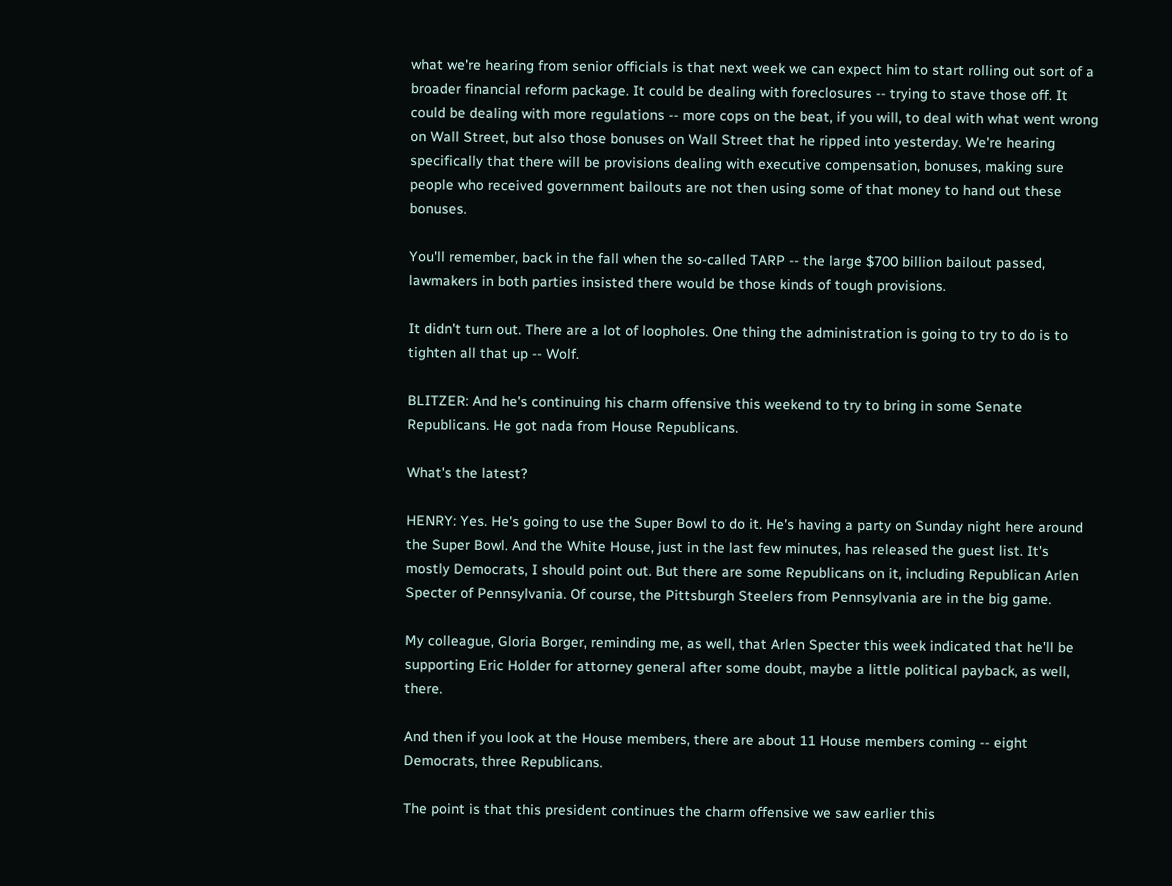what we're hearing from senior officials is that next week we can expect him to start rolling out sort of a broader financial reform package. It could be dealing with foreclosures -- trying to stave those off. It could be dealing with more regulations -- more cops on the beat, if you will, to deal with what went wrong on Wall Street, but also those bonuses on Wall Street that he ripped into yesterday. We're hearing specifically that there will be provisions dealing with executive compensation, bonuses, making sure people who received government bailouts are not then using some of that money to hand out these bonuses.

You'll remember, back in the fall when the so-called TARP -- the large $700 billion bailout passed, lawmakers in both parties insisted there would be those kinds of tough provisions.

It didn't turn out. There are a lot of loopholes. One thing the administration is going to try to do is to tighten all that up -- Wolf.

BLITZER: And he's continuing his charm offensive this weekend to try to bring in some Senate Republicans. He got nada from House Republicans.

What's the latest?

HENRY: Yes. He's going to use the Super Bowl to do it. He's having a party on Sunday night here around the Super Bowl. And the White House, just in the last few minutes, has released the guest list. It's mostly Democrats, I should point out. But there are some Republicans on it, including Republican Arlen Specter of Pennsylvania. Of course, the Pittsburgh Steelers from Pennsylvania are in the big game.

My colleague, Gloria Borger, reminding me, as well, that Arlen Specter this week indicated that he'll be supporting Eric Holder for attorney general after some doubt, maybe a little political payback, as well, there.

And then if you look at the House members, there are about 11 House members coming -- eight Democrats, three Republicans.

The point is that this president continues the charm offensive we saw earlier this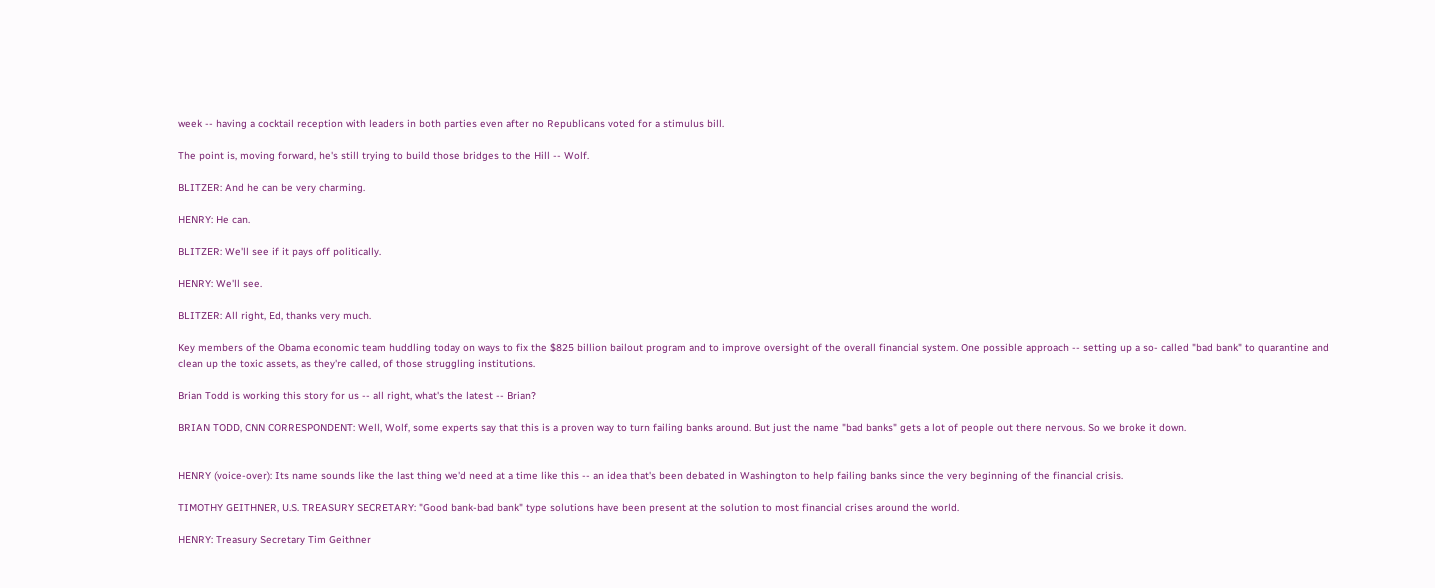week -- having a cocktail reception with leaders in both parties even after no Republicans voted for a stimulus bill.

The point is, moving forward, he's still trying to build those bridges to the Hill -- Wolf.

BLITZER: And he can be very charming.

HENRY: He can.

BLITZER: We'll see if it pays off politically.

HENRY: We'll see.

BLITZER: All right, Ed, thanks very much.

Key members of the Obama economic team huddling today on ways to fix the $825 billion bailout program and to improve oversight of the overall financial system. One possible approach -- setting up a so- called "bad bank" to quarantine and clean up the toxic assets, as they're called, of those struggling institutions.

Brian Todd is working this story for us -- all right, what's the latest -- Brian?

BRIAN TODD, CNN CORRESPONDENT: Well, Wolf, some experts say that this is a proven way to turn failing banks around. But just the name "bad banks" gets a lot of people out there nervous. So we broke it down.


HENRY (voice-over): Its name sounds like the last thing we'd need at a time like this -- an idea that's been debated in Washington to help failing banks since the very beginning of the financial crisis.

TIMOTHY GEITHNER, U.S. TREASURY SECRETARY: "Good bank-bad bank" type solutions have been present at the solution to most financial crises around the world.

HENRY: Treasury Secretary Tim Geithner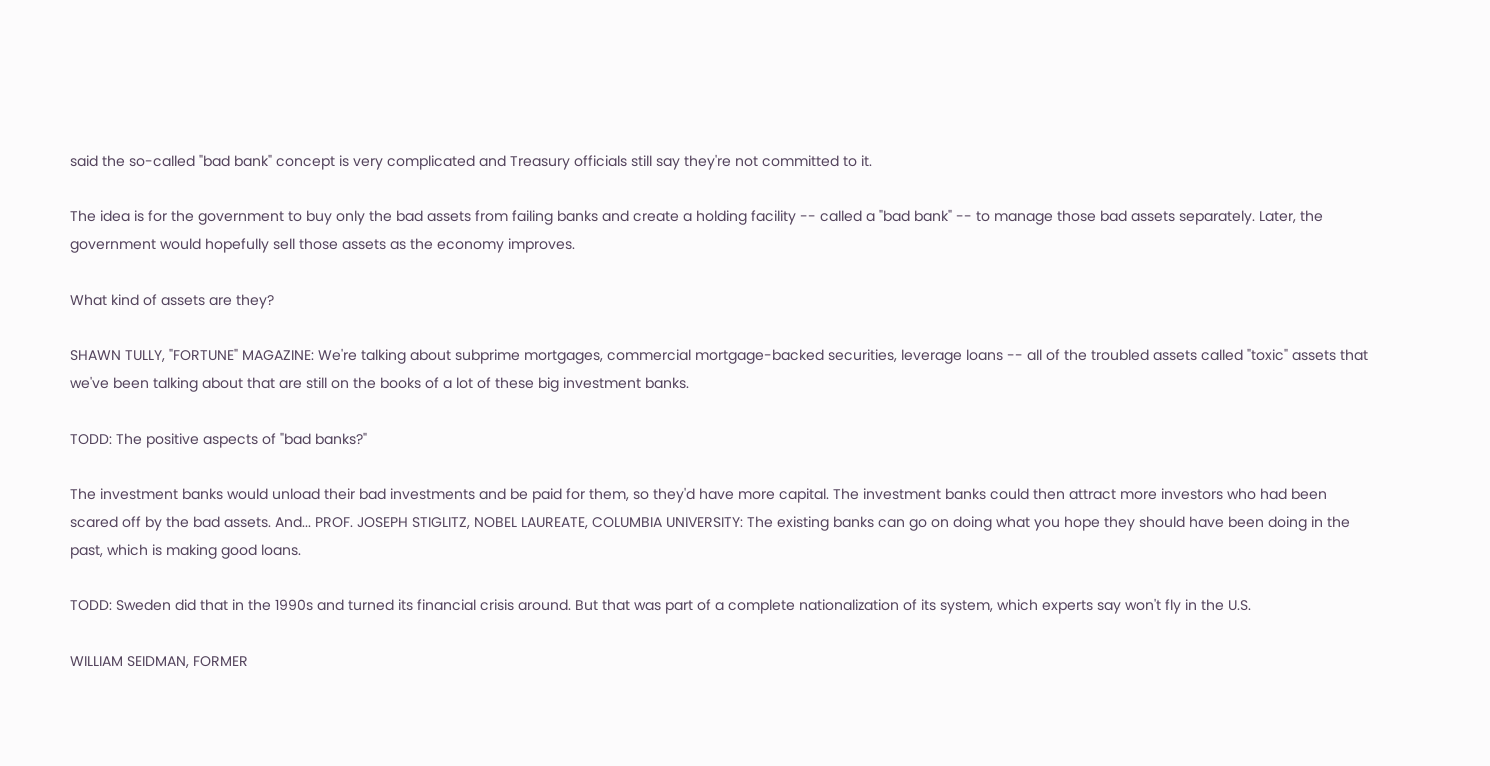said the so-called "bad bank" concept is very complicated and Treasury officials still say they're not committed to it.

The idea is for the government to buy only the bad assets from failing banks and create a holding facility -- called a "bad bank" -- to manage those bad assets separately. Later, the government would hopefully sell those assets as the economy improves.

What kind of assets are they?

SHAWN TULLY, "FORTUNE" MAGAZINE: We're talking about subprime mortgages, commercial mortgage-backed securities, leverage loans -- all of the troubled assets called "toxic" assets that we've been talking about that are still on the books of a lot of these big investment banks.

TODD: The positive aspects of "bad banks?"

The investment banks would unload their bad investments and be paid for them, so they'd have more capital. The investment banks could then attract more investors who had been scared off by the bad assets. And... PROF. JOSEPH STIGLITZ, NOBEL LAUREATE, COLUMBIA UNIVERSITY: The existing banks can go on doing what you hope they should have been doing in the past, which is making good loans.

TODD: Sweden did that in the 1990s and turned its financial crisis around. But that was part of a complete nationalization of its system, which experts say won't fly in the U.S.

WILLIAM SEIDMAN, FORMER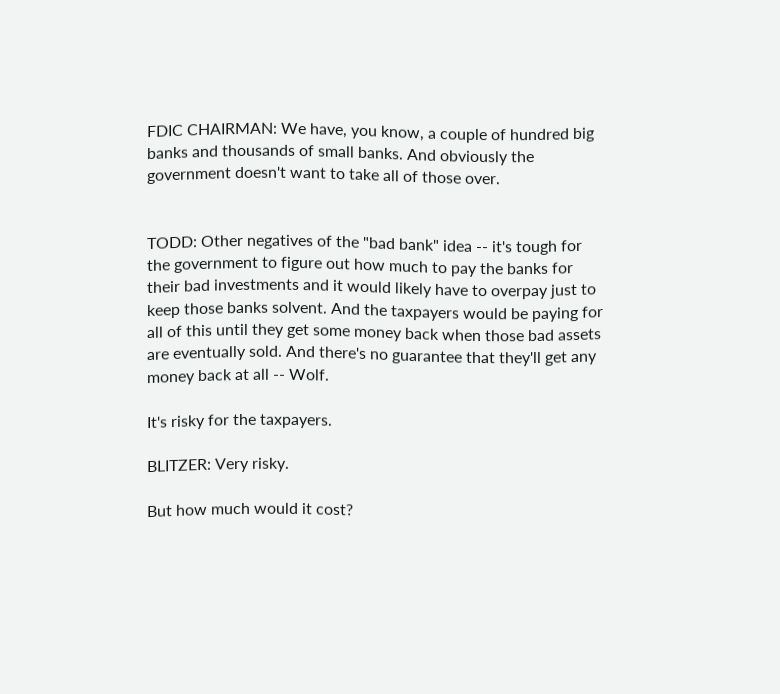FDIC CHAIRMAN: We have, you know, a couple of hundred big banks and thousands of small banks. And obviously the government doesn't want to take all of those over.


TODD: Other negatives of the "bad bank" idea -- it's tough for the government to figure out how much to pay the banks for their bad investments and it would likely have to overpay just to keep those banks solvent. And the taxpayers would be paying for all of this until they get some money back when those bad assets are eventually sold. And there's no guarantee that they'll get any money back at all -- Wolf.

It's risky for the taxpayers.

BLITZER: Very risky.

But how much would it cost?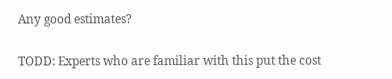Any good estimates?

TODD: Experts who are familiar with this put the cost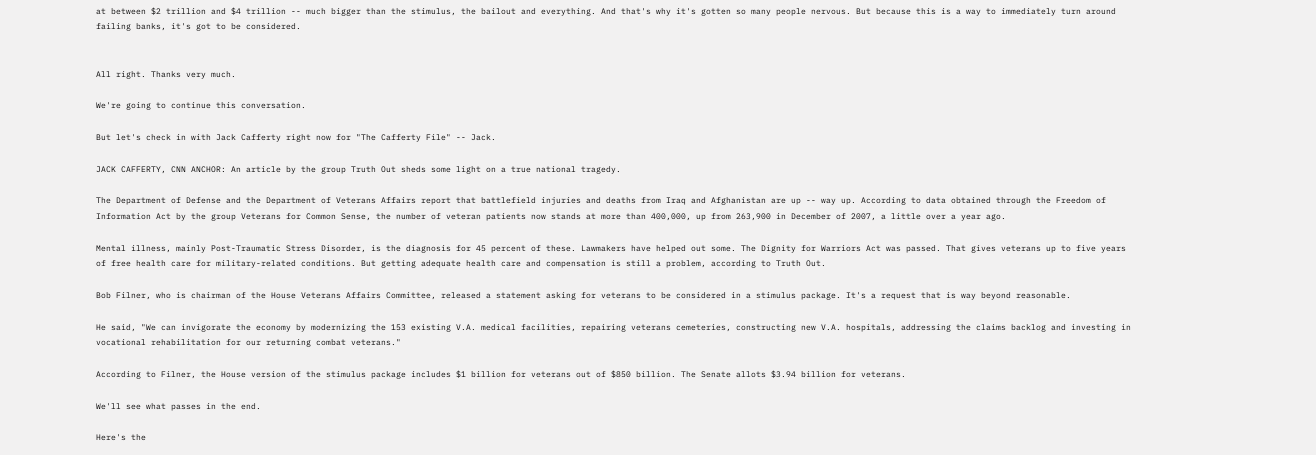at between $2 trillion and $4 trillion -- much bigger than the stimulus, the bailout and everything. And that's why it's gotten so many people nervous. But because this is a way to immediately turn around failing banks, it's got to be considered.


All right. Thanks very much.

We're going to continue this conversation.

But let's check in with Jack Cafferty right now for "The Cafferty File" -- Jack.

JACK CAFFERTY, CNN ANCHOR: An article by the group Truth Out sheds some light on a true national tragedy.

The Department of Defense and the Department of Veterans Affairs report that battlefield injuries and deaths from Iraq and Afghanistan are up -- way up. According to data obtained through the Freedom of Information Act by the group Veterans for Common Sense, the number of veteran patients now stands at more than 400,000, up from 263,900 in December of 2007, a little over a year ago.

Mental illness, mainly Post-Traumatic Stress Disorder, is the diagnosis for 45 percent of these. Lawmakers have helped out some. The Dignity for Warriors Act was passed. That gives veterans up to five years of free health care for military-related conditions. But getting adequate health care and compensation is still a problem, according to Truth Out.

Bob Filner, who is chairman of the House Veterans Affairs Committee, released a statement asking for veterans to be considered in a stimulus package. It's a request that is way beyond reasonable.

He said, "We can invigorate the economy by modernizing the 153 existing V.A. medical facilities, repairing veterans cemeteries, constructing new V.A. hospitals, addressing the claims backlog and investing in vocational rehabilitation for our returning combat veterans."

According to Filner, the House version of the stimulus package includes $1 billion for veterans out of $850 billion. The Senate allots $3.94 billion for veterans.

We'll see what passes in the end.

Here's the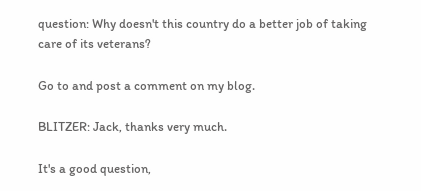question: Why doesn't this country do a better job of taking care of its veterans?

Go to and post a comment on my blog.

BLITZER: Jack, thanks very much.

It's a good question,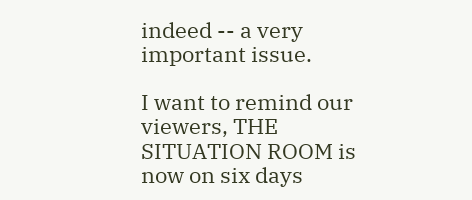indeed -- a very important issue.

I want to remind our viewers, THE SITUATION ROOM is now on six days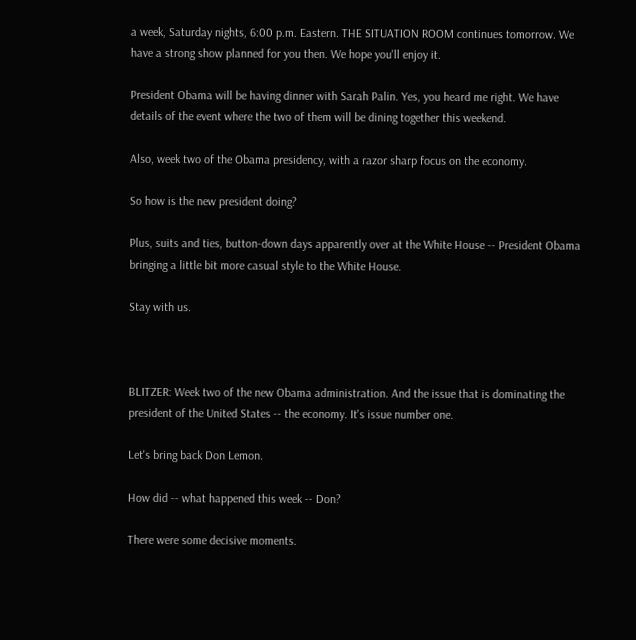a week, Saturday nights, 6:00 p.m. Eastern. THE SITUATION ROOM continues tomorrow. We have a strong show planned for you then. We hope you'll enjoy it.

President Obama will be having dinner with Sarah Palin. Yes, you heard me right. We have details of the event where the two of them will be dining together this weekend.

Also, week two of the Obama presidency, with a razor sharp focus on the economy.

So how is the new president doing?

Plus, suits and ties, button-down days apparently over at the White House -- President Obama bringing a little bit more casual style to the White House.

Stay with us.



BLITZER: Week two of the new Obama administration. And the issue that is dominating the president of the United States -- the economy. It's issue number one.

Let's bring back Don Lemon.

How did -- what happened this week -- Don?

There were some decisive moments.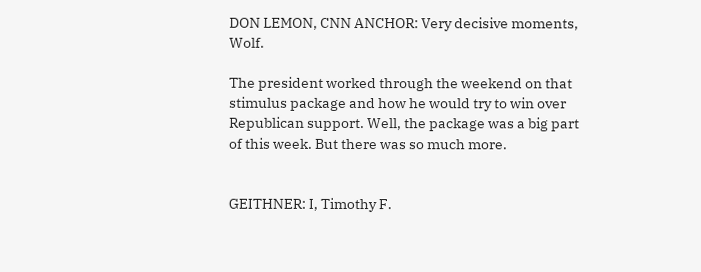DON LEMON, CNN ANCHOR: Very decisive moments, Wolf.

The president worked through the weekend on that stimulus package and how he would try to win over Republican support. Well, the package was a big part of this week. But there was so much more.


GEITHNER: I, Timothy F.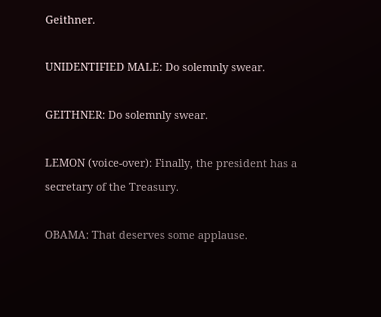Geithner.

UNIDENTIFIED MALE: Do solemnly swear.

GEITHNER: Do solemnly swear.

LEMON (voice-over): Finally, the president has a secretary of the Treasury.

OBAMA: That deserves some applause.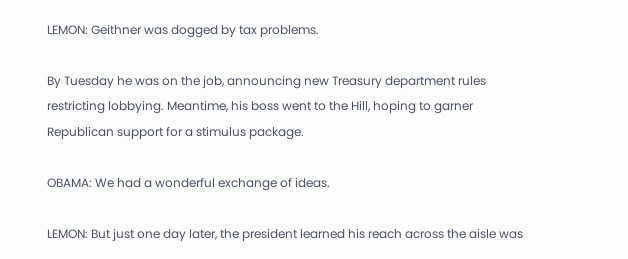LEMON: Geithner was dogged by tax problems.

By Tuesday he was on the job, announcing new Treasury department rules restricting lobbying. Meantime, his boss went to the Hill, hoping to garner Republican support for a stimulus package.

OBAMA: We had a wonderful exchange of ideas.

LEMON: But just one day later, the president learned his reach across the aisle was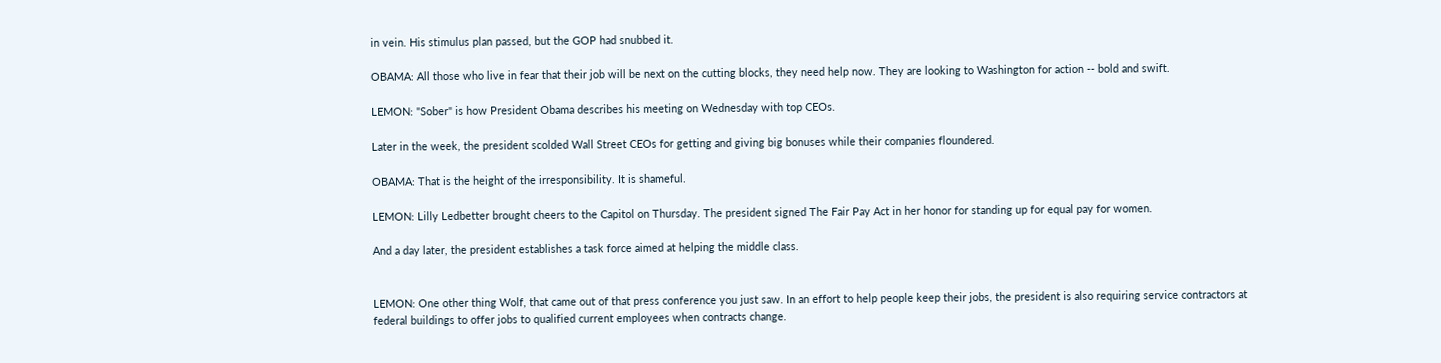in vein. His stimulus plan passed, but the GOP had snubbed it.

OBAMA: All those who live in fear that their job will be next on the cutting blocks, they need help now. They are looking to Washington for action -- bold and swift.

LEMON: "Sober" is how President Obama describes his meeting on Wednesday with top CEOs.

Later in the week, the president scolded Wall Street CEOs for getting and giving big bonuses while their companies floundered.

OBAMA: That is the height of the irresponsibility. It is shameful.

LEMON: Lilly Ledbetter brought cheers to the Capitol on Thursday. The president signed The Fair Pay Act in her honor for standing up for equal pay for women.

And a day later, the president establishes a task force aimed at helping the middle class.


LEMON: One other thing Wolf, that came out of that press conference you just saw. In an effort to help people keep their jobs, the president is also requiring service contractors at federal buildings to offer jobs to qualified current employees when contracts change.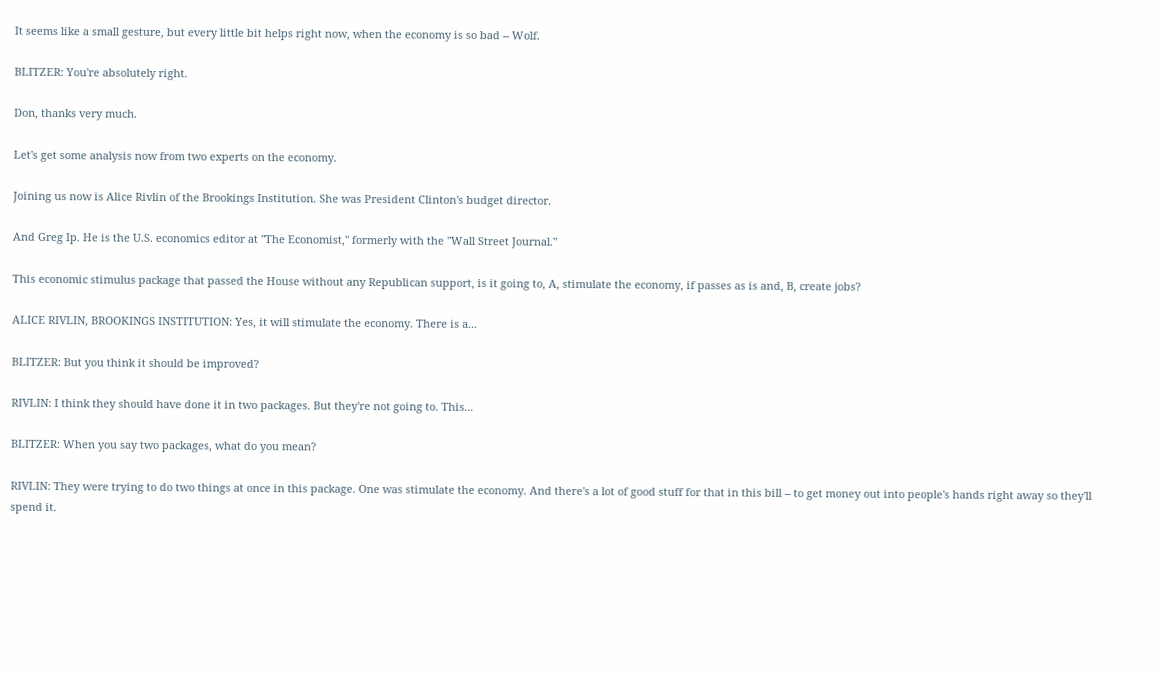It seems like a small gesture, but every little bit helps right now, when the economy is so bad -- Wolf.

BLITZER: You're absolutely right.

Don, thanks very much.

Let's get some analysis now from two experts on the economy.

Joining us now is Alice Rivlin of the Brookings Institution. She was President Clinton's budget director.

And Greg Ip. He is the U.S. economics editor at "The Economist," formerly with the "Wall Street Journal."

This economic stimulus package that passed the House without any Republican support, is it going to, A, stimulate the economy, if passes as is and, B, create jobs?

ALICE RIVLIN, BROOKINGS INSTITUTION: Yes, it will stimulate the economy. There is a...

BLITZER: But you think it should be improved?

RIVLIN: I think they should have done it in two packages. But they're not going to. This...

BLITZER: When you say two packages, what do you mean?

RIVLIN: They were trying to do two things at once in this package. One was stimulate the economy. And there's a lot of good stuff for that in this bill -- to get money out into people's hands right away so they'll spend it.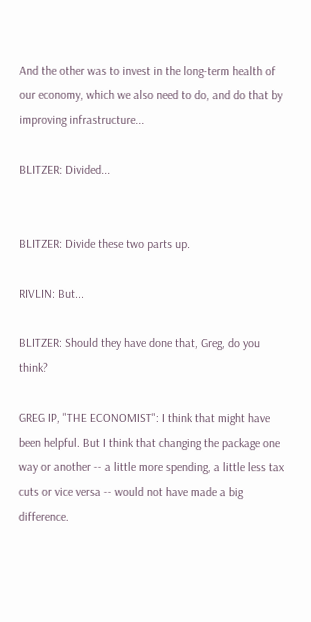And the other was to invest in the long-term health of our economy, which we also need to do, and do that by improving infrastructure...

BLITZER: Divided...


BLITZER: Divide these two parts up.

RIVLIN: But...

BLITZER: Should they have done that, Greg, do you think?

GREG IP, "THE ECONOMIST": I think that might have been helpful. But I think that changing the package one way or another -- a little more spending, a little less tax cuts or vice versa -- would not have made a big difference.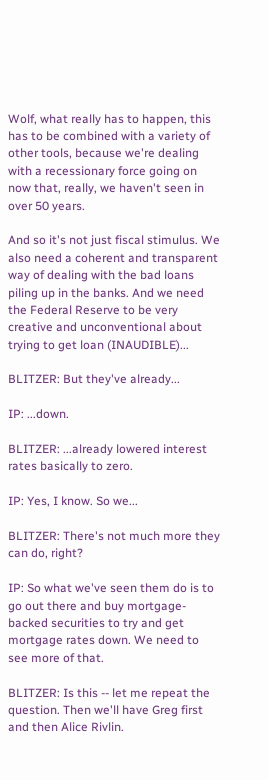Wolf, what really has to happen, this has to be combined with a variety of other tools, because we're dealing with a recessionary force going on now that, really, we haven't seen in over 50 years.

And so it's not just fiscal stimulus. We also need a coherent and transparent way of dealing with the bad loans piling up in the banks. And we need the Federal Reserve to be very creative and unconventional about trying to get loan (INAUDIBLE)...

BLITZER: But they've already...

IP: ...down.

BLITZER: ...already lowered interest rates basically to zero.

IP: Yes, I know. So we...

BLITZER: There's not much more they can do, right?

IP: So what we've seen them do is to go out there and buy mortgage-backed securities to try and get mortgage rates down. We need to see more of that.

BLITZER: Is this -- let me repeat the question. Then we'll have Greg first and then Alice Rivlin.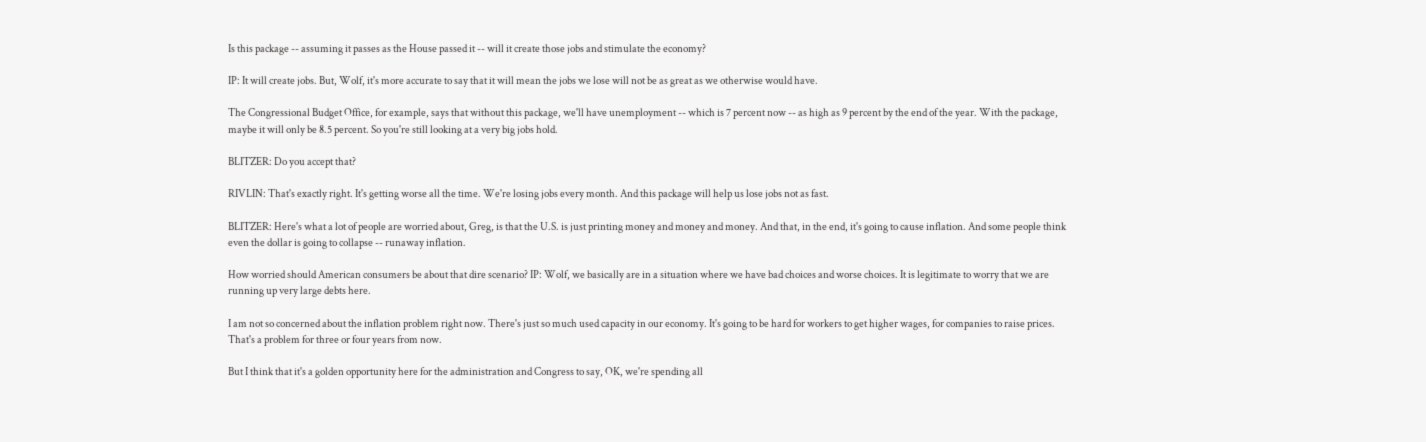Is this package -- assuming it passes as the House passed it -- will it create those jobs and stimulate the economy?

IP: It will create jobs. But, Wolf, it's more accurate to say that it will mean the jobs we lose will not be as great as we otherwise would have.

The Congressional Budget Office, for example, says that without this package, we'll have unemployment -- which is 7 percent now -- as high as 9 percent by the end of the year. With the package, maybe it will only be 8.5 percent. So you're still looking at a very big jobs hold.

BLITZER: Do you accept that?

RIVLIN: That's exactly right. It's getting worse all the time. We're losing jobs every month. And this package will help us lose jobs not as fast.

BLITZER: Here's what a lot of people are worried about, Greg, is that the U.S. is just printing money and money and money. And that, in the end, it's going to cause inflation. And some people think even the dollar is going to collapse -- runaway inflation.

How worried should American consumers be about that dire scenario? IP: Wolf, we basically are in a situation where we have bad choices and worse choices. It is legitimate to worry that we are running up very large debts here.

I am not so concerned about the inflation problem right now. There's just so much used capacity in our economy. It's going to be hard for workers to get higher wages, for companies to raise prices. That's a problem for three or four years from now.

But I think that it's a golden opportunity here for the administration and Congress to say, OK, we're spending all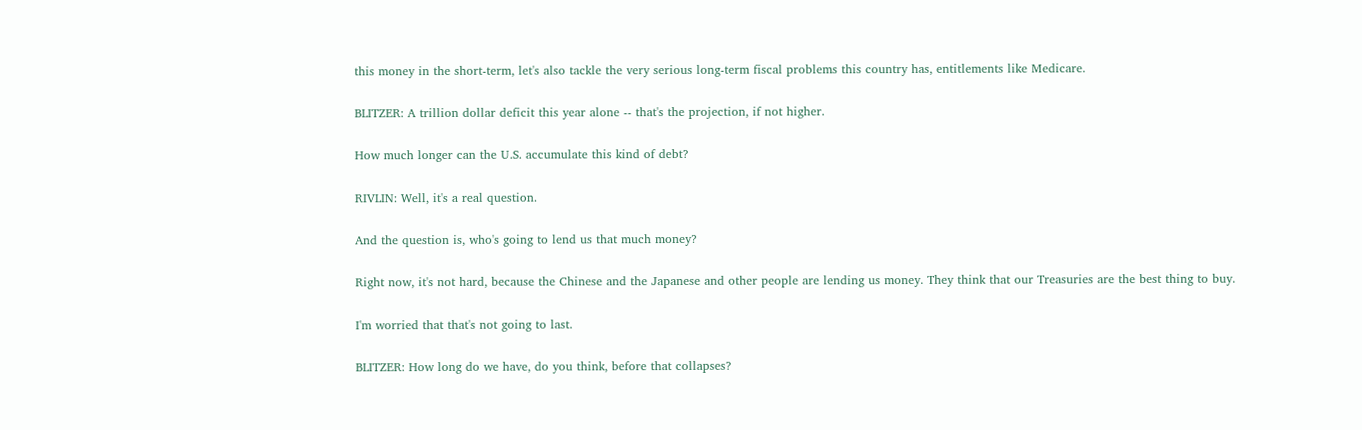this money in the short-term, let's also tackle the very serious long-term fiscal problems this country has, entitlements like Medicare.

BLITZER: A trillion dollar deficit this year alone -- that's the projection, if not higher.

How much longer can the U.S. accumulate this kind of debt?

RIVLIN: Well, it's a real question.

And the question is, who's going to lend us that much money?

Right now, it's not hard, because the Chinese and the Japanese and other people are lending us money. They think that our Treasuries are the best thing to buy.

I'm worried that that's not going to last.

BLITZER: How long do we have, do you think, before that collapses?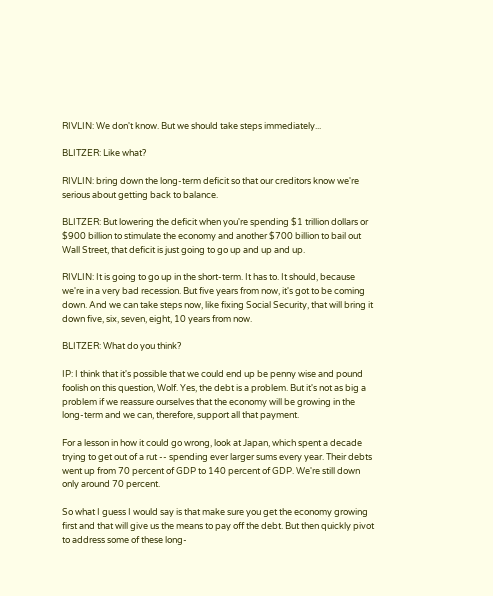RIVLIN: We don't know. But we should take steps immediately...

BLITZER: Like what?

RIVLIN: bring down the long-term deficit so that our creditors know we're serious about getting back to balance.

BLITZER: But lowering the deficit when you're spending $1 trillion dollars or $900 billion to stimulate the economy and another $700 billion to bail out Wall Street, that deficit is just going to go up and up and up.

RIVLIN: It is going to go up in the short-term. It has to. It should, because we're in a very bad recession. But five years from now, it's got to be coming down. And we can take steps now, like fixing Social Security, that will bring it down five, six, seven, eight, 10 years from now.

BLITZER: What do you think?

IP: I think that it's possible that we could end up be penny wise and pound foolish on this question, Wolf. Yes, the debt is a problem. But it's not as big a problem if we reassure ourselves that the economy will be growing in the long-term and we can, therefore, support all that payment.

For a lesson in how it could go wrong, look at Japan, which spent a decade trying to get out of a rut -- spending ever larger sums every year. Their debts went up from 70 percent of GDP to 140 percent of GDP. We're still down only around 70 percent.

So what I guess I would say is that make sure you get the economy growing first and that will give us the means to pay off the debt. But then quickly pivot to address some of these long-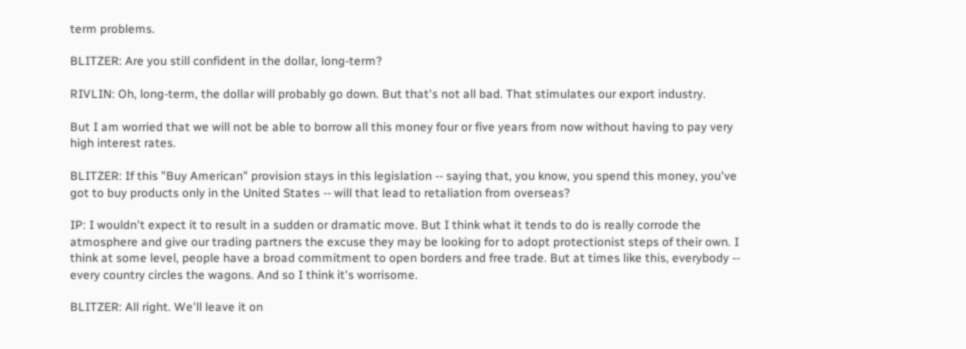term problems.

BLITZER: Are you still confident in the dollar, long-term?

RIVLIN: Oh, long-term, the dollar will probably go down. But that's not all bad. That stimulates our export industry.

But I am worried that we will not be able to borrow all this money four or five years from now without having to pay very high interest rates.

BLITZER: If this "Buy American" provision stays in this legislation -- saying that, you know, you spend this money, you've got to buy products only in the United States -- will that lead to retaliation from overseas?

IP: I wouldn't expect it to result in a sudden or dramatic move. But I think what it tends to do is really corrode the atmosphere and give our trading partners the excuse they may be looking for to adopt protectionist steps of their own. I think at some level, people have a broad commitment to open borders and free trade. But at times like this, everybody -- every country circles the wagons. And so I think it's worrisome.

BLITZER: All right. We'll leave it on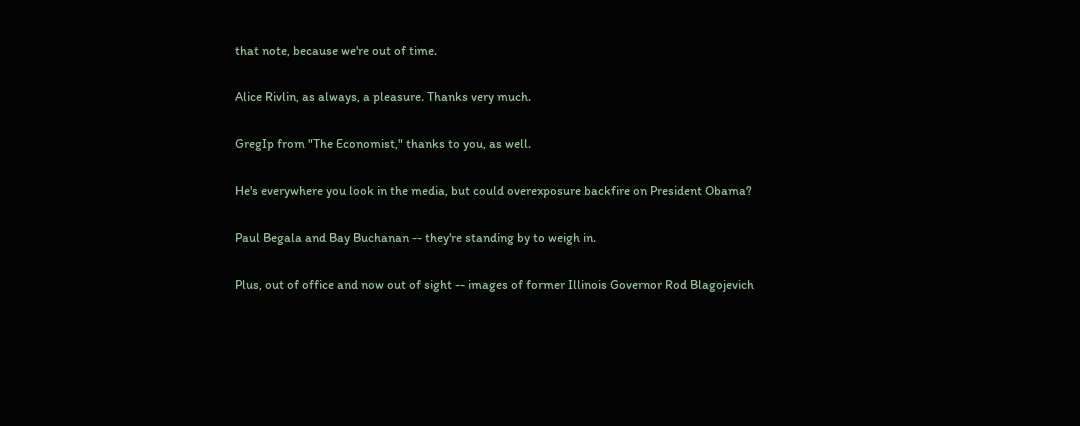that note, because we're out of time.

Alice Rivlin, as always, a pleasure. Thanks very much.

GregIp from "The Economist," thanks to you, as well.

He's everywhere you look in the media, but could overexposure backfire on President Obama?

Paul Begala and Bay Buchanan -- they're standing by to weigh in.

Plus, out of office and now out of sight -- images of former Illinois Governor Rod Blagojevich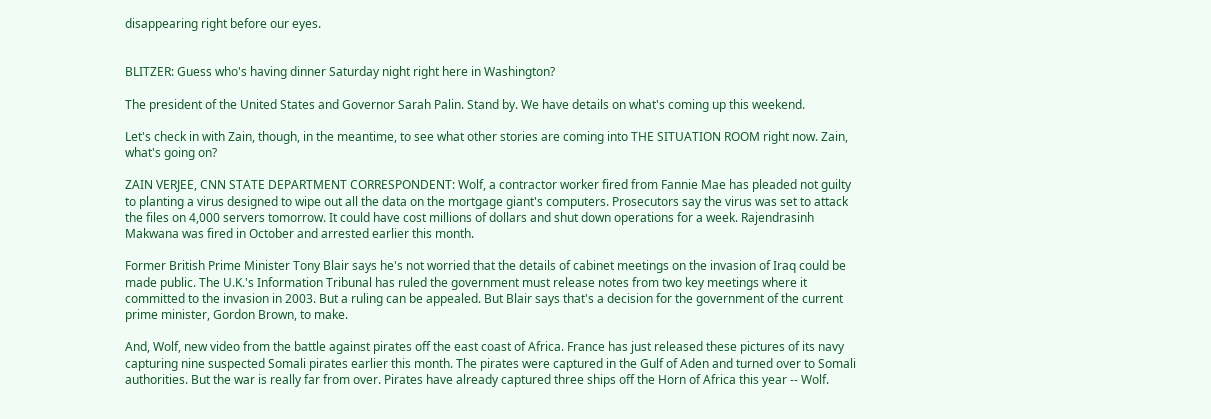disappearing right before our eyes.


BLITZER: Guess who's having dinner Saturday night right here in Washington?

The president of the United States and Governor Sarah Palin. Stand by. We have details on what's coming up this weekend.

Let's check in with Zain, though, in the meantime, to see what other stories are coming into THE SITUATION ROOM right now. Zain, what's going on?

ZAIN VERJEE, CNN STATE DEPARTMENT CORRESPONDENT: Wolf, a contractor worker fired from Fannie Mae has pleaded not guilty to planting a virus designed to wipe out all the data on the mortgage giant's computers. Prosecutors say the virus was set to attack the files on 4,000 servers tomorrow. It could have cost millions of dollars and shut down operations for a week. Rajendrasinh Makwana was fired in October and arrested earlier this month.

Former British Prime Minister Tony Blair says he's not worried that the details of cabinet meetings on the invasion of Iraq could be made public. The U.K.'s Information Tribunal has ruled the government must release notes from two key meetings where it committed to the invasion in 2003. But a ruling can be appealed. But Blair says that's a decision for the government of the current prime minister, Gordon Brown, to make.

And, Wolf, new video from the battle against pirates off the east coast of Africa. France has just released these pictures of its navy capturing nine suspected Somali pirates earlier this month. The pirates were captured in the Gulf of Aden and turned over to Somali authorities. But the war is really far from over. Pirates have already captured three ships off the Horn of Africa this year -- Wolf.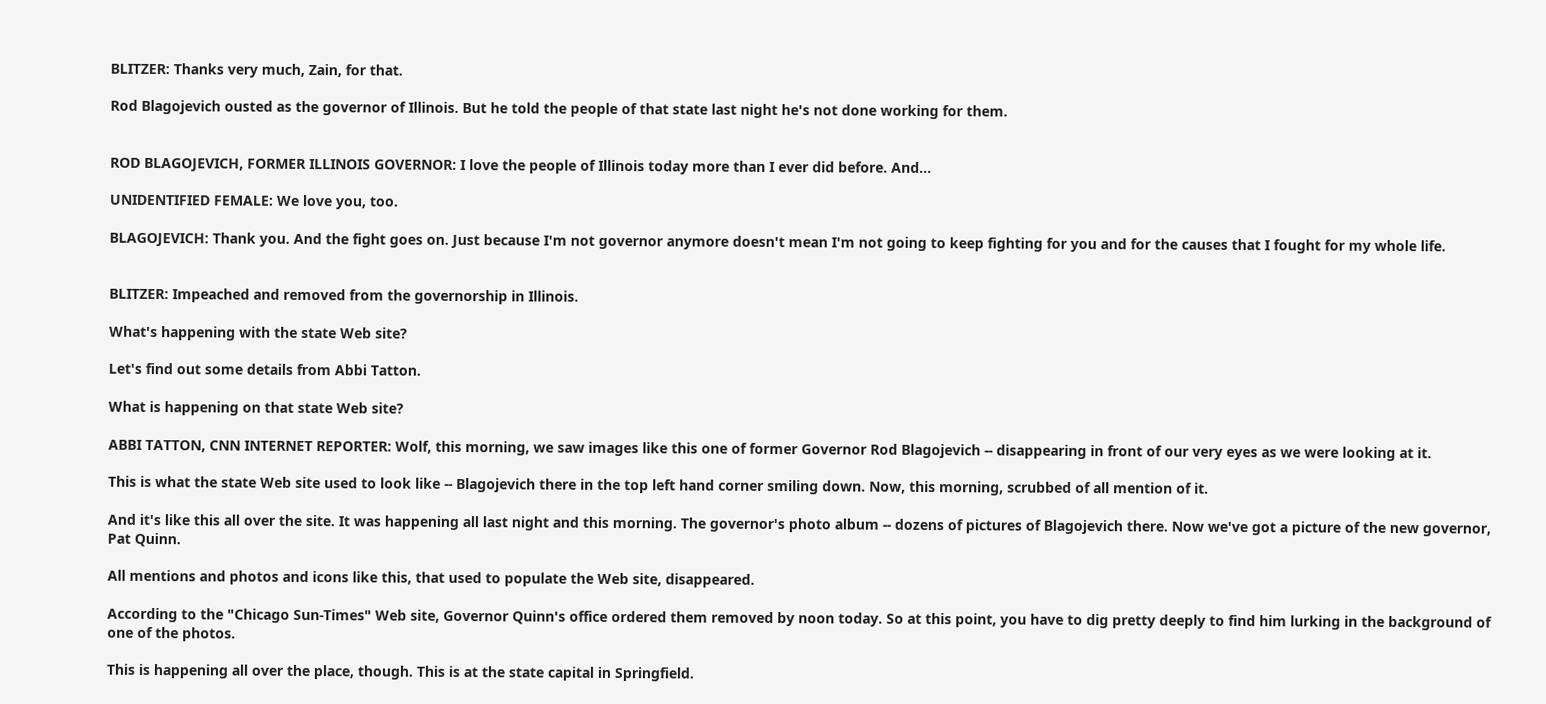BLITZER: Thanks very much, Zain, for that.

Rod Blagojevich ousted as the governor of Illinois. But he told the people of that state last night he's not done working for them.


ROD BLAGOJEVICH, FORMER ILLINOIS GOVERNOR: I love the people of Illinois today more than I ever did before. And...

UNIDENTIFIED FEMALE: We love you, too.

BLAGOJEVICH: Thank you. And the fight goes on. Just because I'm not governor anymore doesn't mean I'm not going to keep fighting for you and for the causes that I fought for my whole life.


BLITZER: Impeached and removed from the governorship in Illinois.

What's happening with the state Web site?

Let's find out some details from Abbi Tatton.

What is happening on that state Web site?

ABBI TATTON, CNN INTERNET REPORTER: Wolf, this morning, we saw images like this one of former Governor Rod Blagojevich -- disappearing in front of our very eyes as we were looking at it.

This is what the state Web site used to look like -- Blagojevich there in the top left hand corner smiling down. Now, this morning, scrubbed of all mention of it.

And it's like this all over the site. It was happening all last night and this morning. The governor's photo album -- dozens of pictures of Blagojevich there. Now we've got a picture of the new governor, Pat Quinn.

All mentions and photos and icons like this, that used to populate the Web site, disappeared.

According to the "Chicago Sun-Times" Web site, Governor Quinn's office ordered them removed by noon today. So at this point, you have to dig pretty deeply to find him lurking in the background of one of the photos.

This is happening all over the place, though. This is at the state capital in Springfield.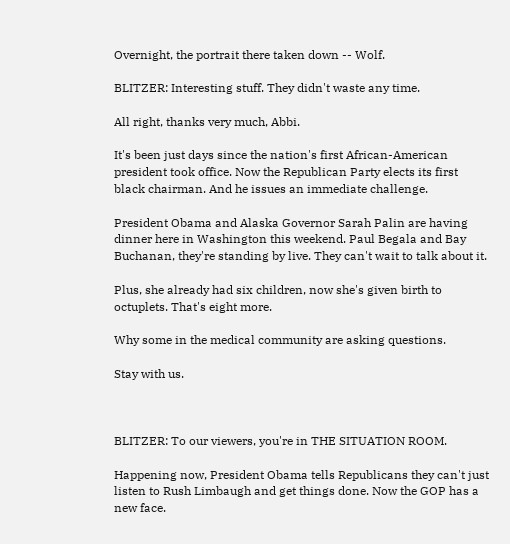Overnight, the portrait there taken down -- Wolf.

BLITZER: Interesting stuff. They didn't waste any time.

All right, thanks very much, Abbi.

It's been just days since the nation's first African-American president took office. Now the Republican Party elects its first black chairman. And he issues an immediate challenge.

President Obama and Alaska Governor Sarah Palin are having dinner here in Washington this weekend. Paul Begala and Bay Buchanan, they're standing by live. They can't wait to talk about it.

Plus, she already had six children, now she's given birth to octuplets. That's eight more.

Why some in the medical community are asking questions.

Stay with us.



BLITZER: To our viewers, you're in THE SITUATION ROOM.

Happening now, President Obama tells Republicans they can't just listen to Rush Limbaugh and get things done. Now the GOP has a new face.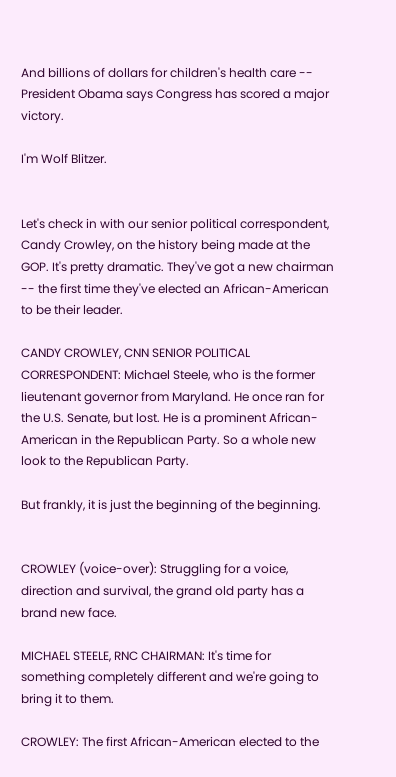And billions of dollars for children's health care -- President Obama says Congress has scored a major victory.

I'm Wolf Blitzer.


Let's check in with our senior political correspondent, Candy Crowley, on the history being made at the GOP. It's pretty dramatic. They've got a new chairman -- the first time they've elected an African-American to be their leader.

CANDY CROWLEY, CNN SENIOR POLITICAL CORRESPONDENT: Michael Steele, who is the former lieutenant governor from Maryland. He once ran for the U.S. Senate, but lost. He is a prominent African-American in the Republican Party. So a whole new look to the Republican Party.

But frankly, it is just the beginning of the beginning.


CROWLEY (voice-over): Struggling for a voice, direction and survival, the grand old party has a brand new face.

MICHAEL STEELE, RNC CHAIRMAN: It's time for something completely different and we're going to bring it to them.

CROWLEY: The first African-American elected to the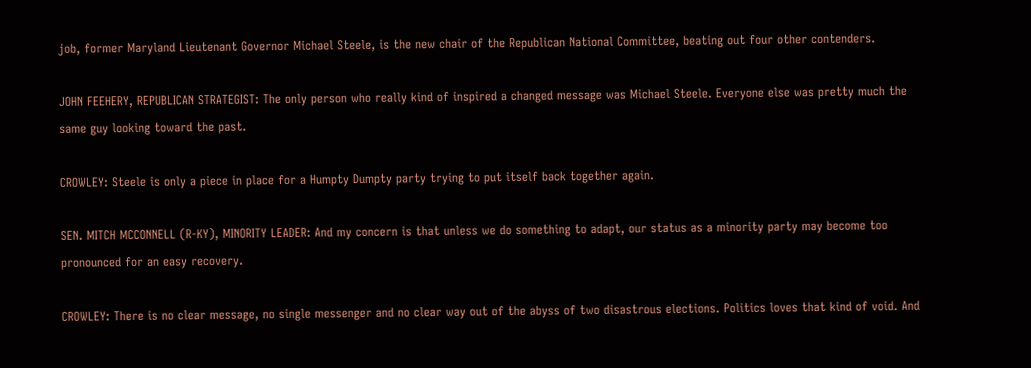job, former Maryland Lieutenant Governor Michael Steele, is the new chair of the Republican National Committee, beating out four other contenders.

JOHN FEEHERY, REPUBLICAN STRATEGIST: The only person who really kind of inspired a changed message was Michael Steele. Everyone else was pretty much the same guy looking toward the past.

CROWLEY: Steele is only a piece in place for a Humpty Dumpty party trying to put itself back together again.

SEN. MITCH MCCONNELL (R-KY), MINORITY LEADER: And my concern is that unless we do something to adapt, our status as a minority party may become too pronounced for an easy recovery.

CROWLEY: There is no clear message, no single messenger and no clear way out of the abyss of two disastrous elections. Politics loves that kind of void. And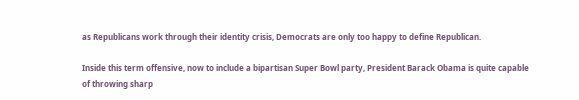as Republicans work through their identity crisis, Democrats are only too happy to define Republican.

Inside this term offensive, now to include a bipartisan Super Bowl party, President Barack Obama is quite capable of throwing sharp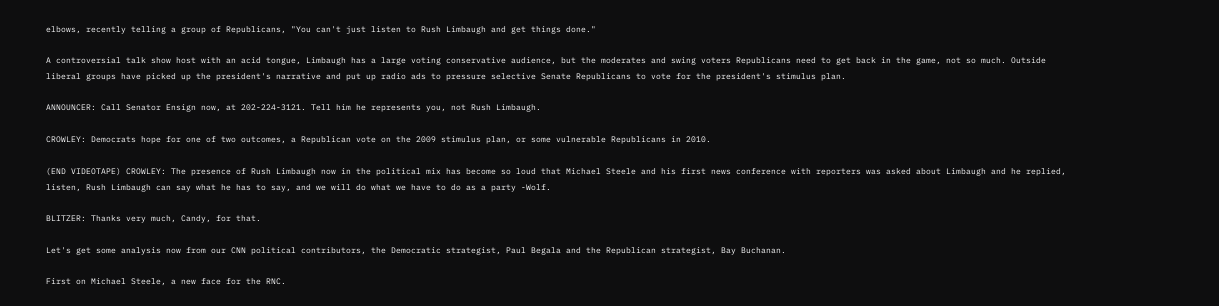elbows, recently telling a group of Republicans, "You can't just listen to Rush Limbaugh and get things done."

A controversial talk show host with an acid tongue, Limbaugh has a large voting conservative audience, but the moderates and swing voters Republicans need to get back in the game, not so much. Outside liberal groups have picked up the president's narrative and put up radio ads to pressure selective Senate Republicans to vote for the president's stimulus plan.

ANNOUNCER: Call Senator Ensign now, at 202-224-3121. Tell him he represents you, not Rush Limbaugh.

CROWLEY: Democrats hope for one of two outcomes, a Republican vote on the 2009 stimulus plan, or some vulnerable Republicans in 2010.

(END VIDEOTAPE) CROWLEY: The presence of Rush Limbaugh now in the political mix has become so loud that Michael Steele and his first news conference with reporters was asked about Limbaugh and he replied, listen, Rush Limbaugh can say what he has to say, and we will do what we have to do as a party -Wolf.

BLITZER: Thanks very much, Candy, for that.

Let's get some analysis now from our CNN political contributors, the Democratic strategist, Paul Begala and the Republican strategist, Bay Buchanan.

First on Michael Steele, a new face for the RNC.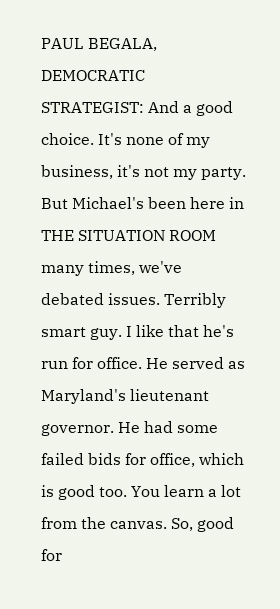PAUL BEGALA, DEMOCRATIC STRATEGIST: And a good choice. It's none of my business, it's not my party. But Michael's been here in THE SITUATION ROOM many times, we've debated issues. Terribly smart guy. I like that he's run for office. He served as Maryland's lieutenant governor. He had some failed bids for office, which is good too. You learn a lot from the canvas. So, good for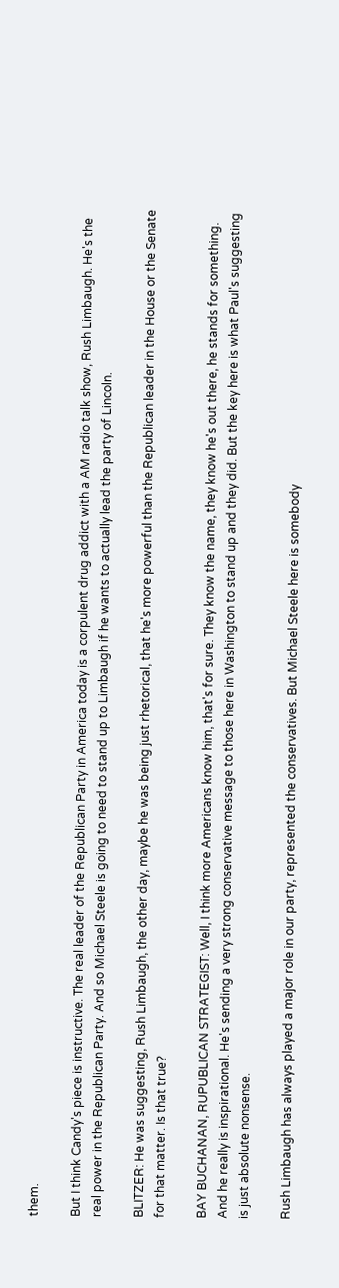them.

But I think Candy's piece is instructive. The real leader of the Republican Party in America today is a corpulent drug addict with a AM radio talk show, Rush Limbaugh. He's the real power in the Republican Party. And so Michael Steele is going to need to stand up to Limbaugh if he wants to actually lead the party of Lincoln.

BLITZER: He was suggesting, Rush Limbaugh, the other day, maybe he was being just rhetorical, that he's more powerful than the Republican leader in the House or the Senate for that matter. Is that true?

BAY BUCHANAN, RUPUBLICAN STRATEGIST: Well, I think more Americans know him, that's for sure. They know the name, they know he's out there, he stands for something. And he really is inspirational. He's sending a very strong conservative message to those here in Washington to stand up and they did. But the key here is what Paul's suggesting is just absolute nonsense.

Rush Limbaugh has always played a major role in our party, represented the conservatives. But Michael Steele here is somebody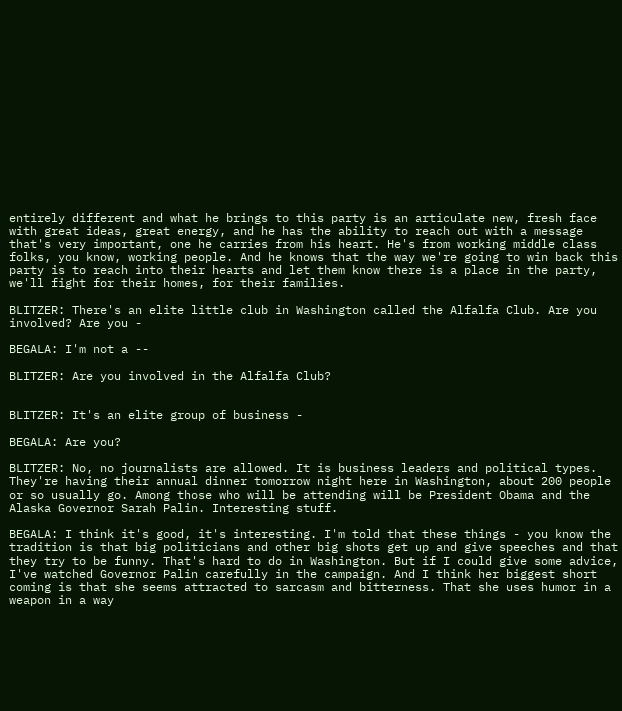entirely different and what he brings to this party is an articulate new, fresh face with great ideas, great energy, and he has the ability to reach out with a message that's very important, one he carries from his heart. He's from working middle class folks, you know, working people. And he knows that the way we're going to win back this party is to reach into their hearts and let them know there is a place in the party, we'll fight for their homes, for their families.

BLITZER: There's an elite little club in Washington called the Alfalfa Club. Are you involved? Are you -

BEGALA: I'm not a --

BLITZER: Are you involved in the Alfalfa Club?


BLITZER: It's an elite group of business -

BEGALA: Are you?

BLITZER: No, no journalists are allowed. It is business leaders and political types. They're having their annual dinner tomorrow night here in Washington, about 200 people or so usually go. Among those who will be attending will be President Obama and the Alaska Governor Sarah Palin. Interesting stuff.

BEGALA: I think it's good, it's interesting. I'm told that these things - you know the tradition is that big politicians and other big shots get up and give speeches and that they try to be funny. That's hard to do in Washington. But if I could give some advice, I've watched Governor Palin carefully in the campaign. And I think her biggest short coming is that she seems attracted to sarcasm and bitterness. That she uses humor in a weapon in a way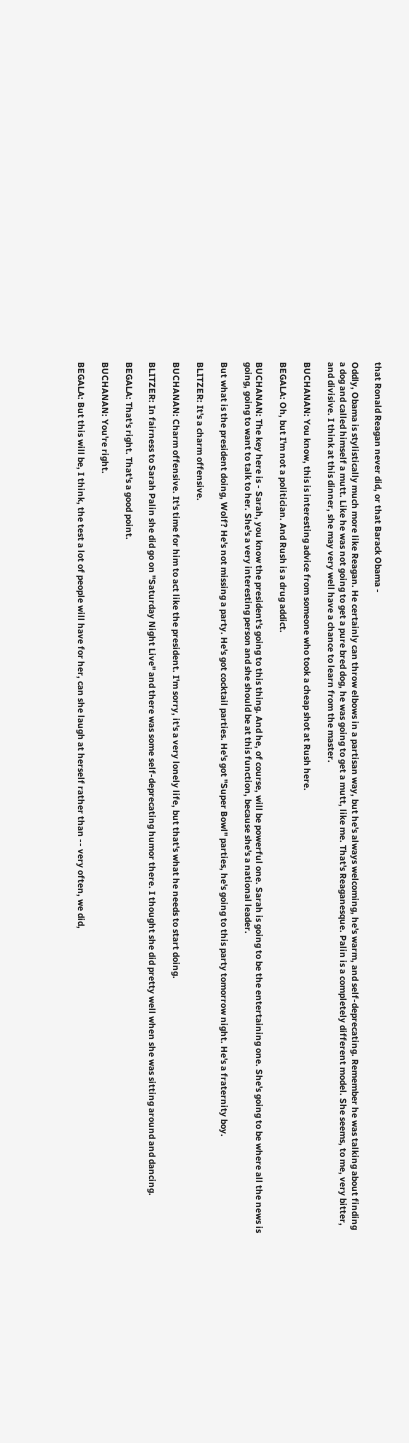that Ronald Reagan never did, or that Barack Obama -

Oddly, Obama is stylistically much more like Reagan. He certainly can throw elbows in a partisan way, but he's always welcoming, he's warm, and self-deprecating. Remember he was talking about finding a dog and called himself a mutt. Like he was not going to get a pure bred dog, he was going to get a mutt, like me. That's Reaganesque. Palin is a completely different model. She seems, to me, very bitter, and divisive. I think at this dinner, she may very well have a chance to learn from the master.

BUCHANAN: You know, this is interesting advice from someone who took a cheap shot at Rush here.

BEGALA: Oh, but I'm not a politician. And Rush is a drug addict.

BUCHANAN: The key here is - Sarah, you know the president's going to this thing. And he, of course, will be powerful one. Sarah is going to be the entertaining one. She's going to be where all the news is going, going to want to talk to her. She's a very interesting person and she should be at this function, because she's a national leader.

But what is the president doing, Wolf? He's not missing a party. He's got cocktail parties. He's got "Super Bowl" parties, he's going to this party tomorrow night. He's a fraternity boy.

BLITZER: It's a charm offensive.

BUCHANAN: Charm offensive. It's time for him to act like the president. I'm sorry, it's a very lonely life, but that's what he needs to start doing.

BLITZER: In fairness to Sarah Palin she did go on "Saturday Night Live" and there was some self-deprecating humor there. I thought she did pretty well when she was sitting around and dancing.

BEGALA: That's right. That's a good point.

BUCHANAN: You're right.

BEGALA: But this will be, I think, the test a lot of people will have for her, can she laugh at herself rather than -- very often, we did,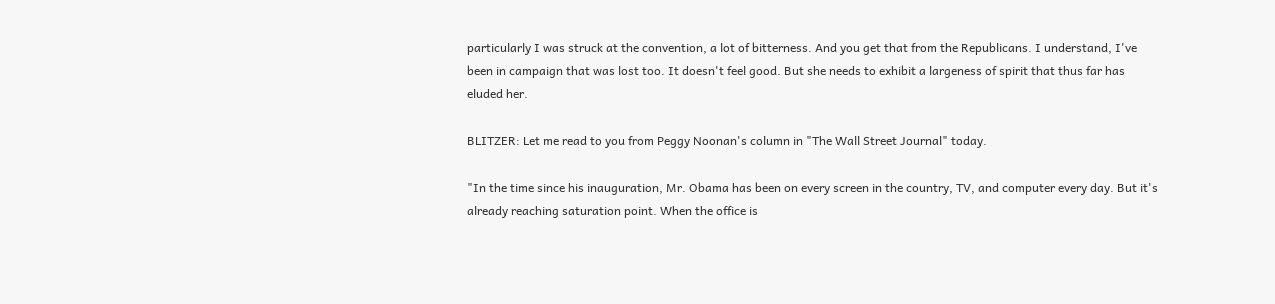particularly I was struck at the convention, a lot of bitterness. And you get that from the Republicans. I understand, I've been in campaign that was lost too. It doesn't feel good. But she needs to exhibit a largeness of spirit that thus far has eluded her.

BLITZER: Let me read to you from Peggy Noonan's column in "The Wall Street Journal" today.

"In the time since his inauguration, Mr. Obama has been on every screen in the country, TV, and computer every day. But it's already reaching saturation point. When the office is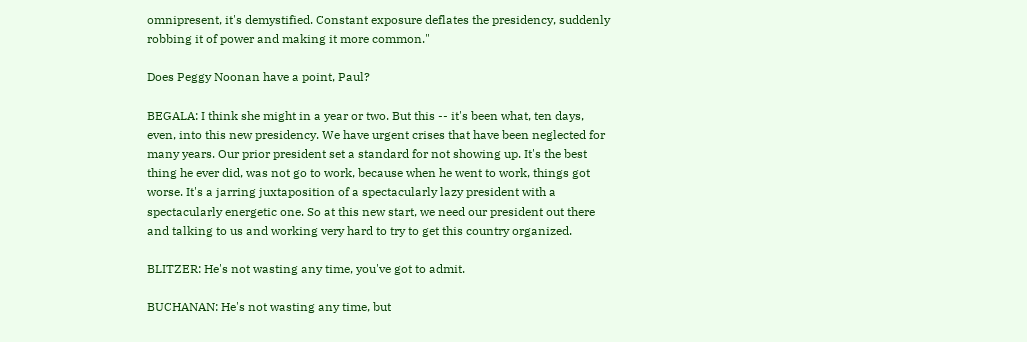omnipresent, it's demystified. Constant exposure deflates the presidency, suddenly robbing it of power and making it more common."

Does Peggy Noonan have a point, Paul?

BEGALA: I think she might in a year or two. But this -- it's been what, ten days, even, into this new presidency. We have urgent crises that have been neglected for many years. Our prior president set a standard for not showing up. It's the best thing he ever did, was not go to work, because when he went to work, things got worse. It's a jarring juxtaposition of a spectacularly lazy president with a spectacularly energetic one. So at this new start, we need our president out there and talking to us and working very hard to try to get this country organized.

BLITZER: He's not wasting any time, you've got to admit.

BUCHANAN: He's not wasting any time, but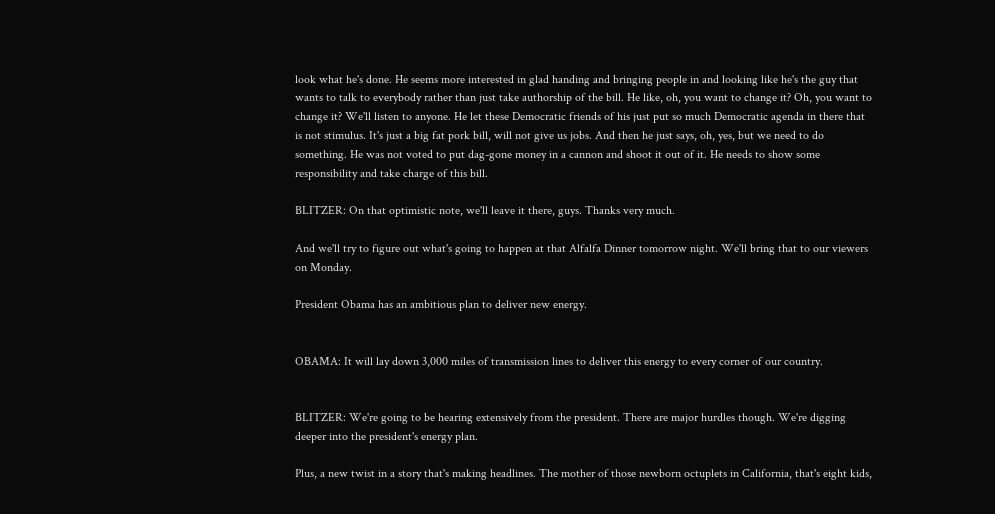look what he's done. He seems more interested in glad handing and bringing people in and looking like he's the guy that wants to talk to everybody rather than just take authorship of the bill. He like, oh, you want to change it? Oh, you want to change it? We'll listen to anyone. He let these Democratic friends of his just put so much Democratic agenda in there that is not stimulus. It's just a big fat pork bill, will not give us jobs. And then he just says, oh, yes, but we need to do something. He was not voted to put dag-gone money in a cannon and shoot it out of it. He needs to show some responsibility and take charge of this bill.

BLITZER: On that optimistic note, we'll leave it there, guys. Thanks very much.

And we'll try to figure out what's going to happen at that Alfalfa Dinner tomorrow night. We'll bring that to our viewers on Monday.

President Obama has an ambitious plan to deliver new energy.


OBAMA: It will lay down 3,000 miles of transmission lines to deliver this energy to every corner of our country.


BLITZER: We're going to be hearing extensively from the president. There are major hurdles though. We're digging deeper into the president's energy plan.

Plus, a new twist in a story that's making headlines. The mother of those newborn octuplets in California, that's eight kids,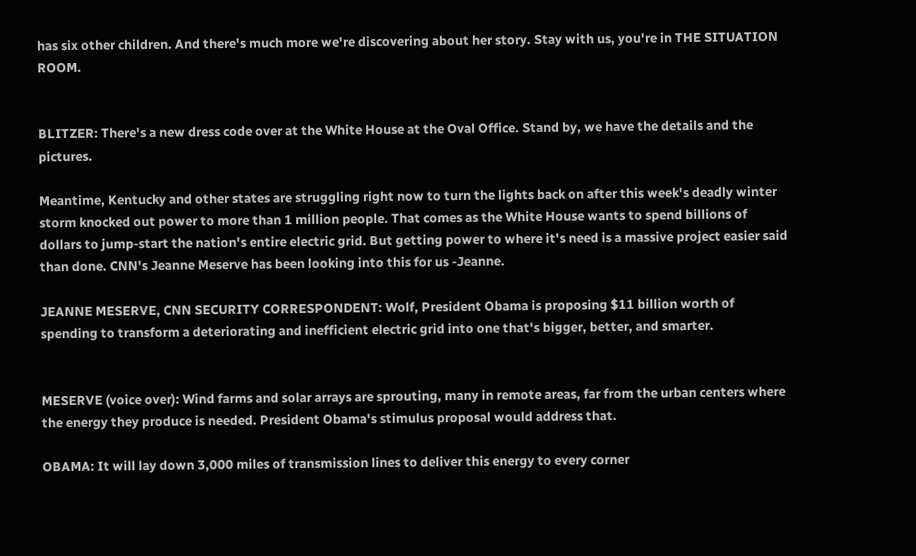has six other children. And there's much more we're discovering about her story. Stay with us, you're in THE SITUATION ROOM.


BLITZER: There's a new dress code over at the White House at the Oval Office. Stand by, we have the details and the pictures.

Meantime, Kentucky and other states are struggling right now to turn the lights back on after this week's deadly winter storm knocked out power to more than 1 million people. That comes as the White House wants to spend billions of dollars to jump-start the nation's entire electric grid. But getting power to where it's need is a massive project easier said than done. CNN's Jeanne Meserve has been looking into this for us -Jeanne.

JEANNE MESERVE, CNN SECURITY CORRESPONDENT: Wolf, President Obama is proposing $11 billion worth of spending to transform a deteriorating and inefficient electric grid into one that's bigger, better, and smarter.


MESERVE (voice over): Wind farms and solar arrays are sprouting, many in remote areas, far from the urban centers where the energy they produce is needed. President Obama's stimulus proposal would address that.

OBAMA: It will lay down 3,000 miles of transmission lines to deliver this energy to every corner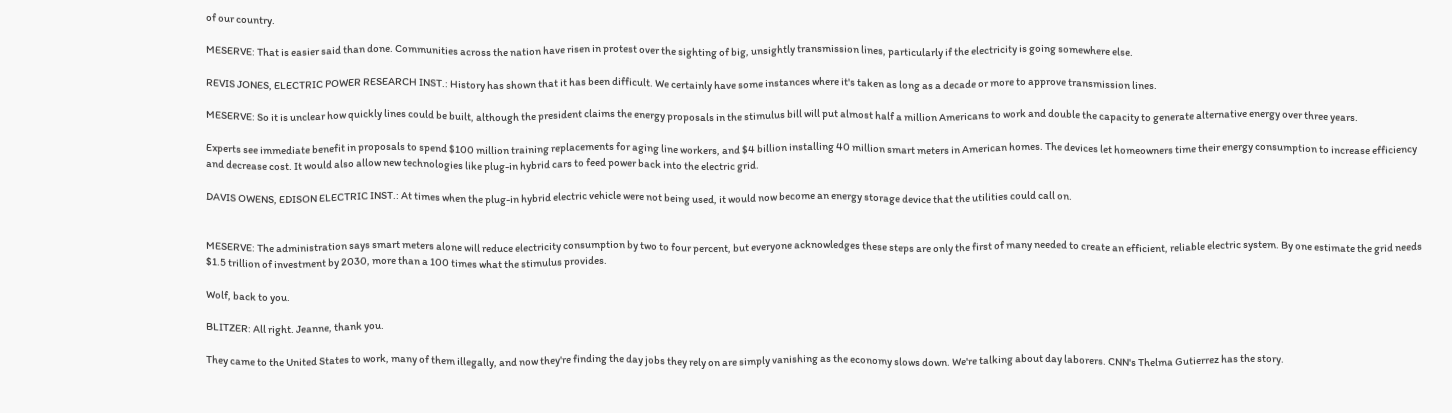of our country.

MESERVE: That is easier said than done. Communities across the nation have risen in protest over the sighting of big, unsightly transmission lines, particularly if the electricity is going somewhere else.

REVIS JONES, ELECTRIC POWER RESEARCH INST.: History has shown that it has been difficult. We certainly have some instances where it's taken as long as a decade or more to approve transmission lines.

MESERVE: So it is unclear how quickly lines could be built, although the president claims the energy proposals in the stimulus bill will put almost half a million Americans to work and double the capacity to generate alternative energy over three years.

Experts see immediate benefit in proposals to spend $100 million training replacements for aging line workers, and $4 billion installing 40 million smart meters in American homes. The devices let homeowners time their energy consumption to increase efficiency and decrease cost. It would also allow new technologies like plug-in hybrid cars to feed power back into the electric grid.

DAVIS OWENS, EDISON ELECTRIC INST.: At times when the plug-in hybrid electric vehicle were not being used, it would now become an energy storage device that the utilities could call on.


MESERVE: The administration says smart meters alone will reduce electricity consumption by two to four percent, but everyone acknowledges these steps are only the first of many needed to create an efficient, reliable electric system. By one estimate the grid needs $1.5 trillion of investment by 2030, more than a 100 times what the stimulus provides.

Wolf, back to you.

BLITZER: All right. Jeanne, thank you.

They came to the United States to work, many of them illegally, and now they're finding the day jobs they rely on are simply vanishing as the economy slows down. We're talking about day laborers. CNN's Thelma Gutierrez has the story.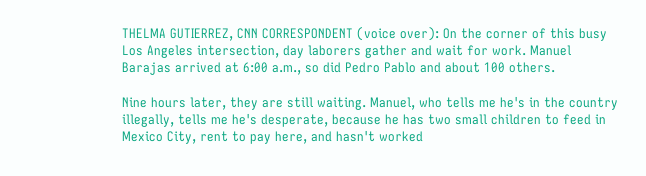THELMA GUTIERREZ, CNN CORRESPONDENT (voice over): On the corner of this busy Los Angeles intersection, day laborers gather and wait for work. Manuel Barajas arrived at 6:00 a.m., so did Pedro Pablo and about 100 others.

Nine hours later, they are still waiting. Manuel, who tells me he's in the country illegally, tells me he's desperate, because he has two small children to feed in Mexico City, rent to pay here, and hasn't worked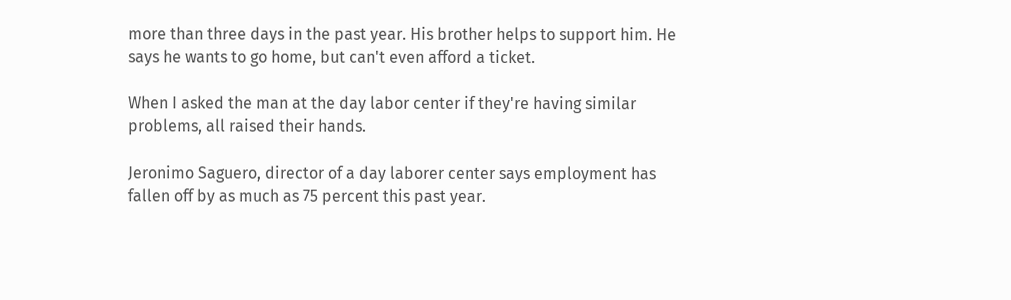more than three days in the past year. His brother helps to support him. He says he wants to go home, but can't even afford a ticket.

When I asked the man at the day labor center if they're having similar problems, all raised their hands.

Jeronimo Saguero, director of a day laborer center says employment has fallen off by as much as 75 percent this past year.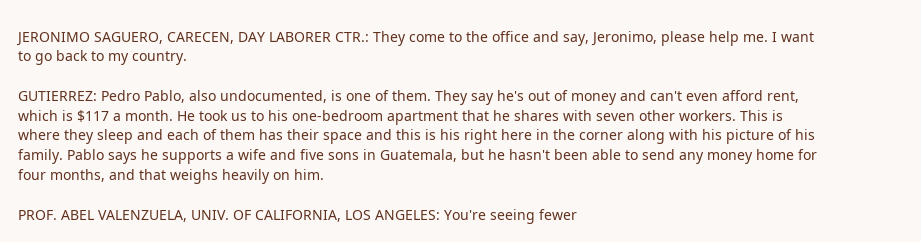JERONIMO SAGUERO, CARECEN, DAY LABORER CTR.: They come to the office and say, Jeronimo, please help me. I want to go back to my country.

GUTIERREZ: Pedro Pablo, also undocumented, is one of them. They say he's out of money and can't even afford rent, which is $117 a month. He took us to his one-bedroom apartment that he shares with seven other workers. This is where they sleep and each of them has their space and this is his right here in the corner along with his picture of his family. Pablo says he supports a wife and five sons in Guatemala, but he hasn't been able to send any money home for four months, and that weighs heavily on him.

PROF. ABEL VALENZUELA, UNIV. OF CALIFORNIA, LOS ANGELES: You're seeing fewer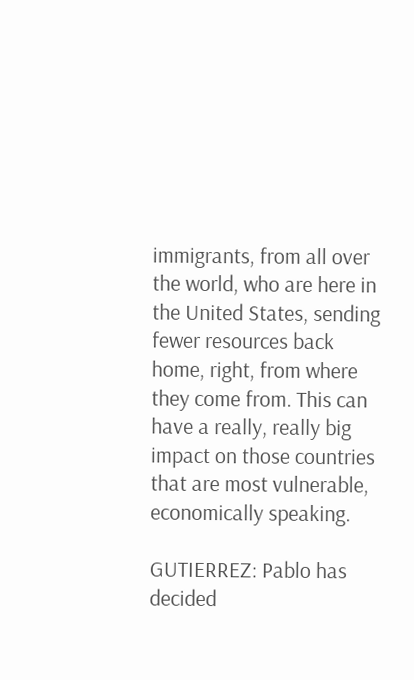immigrants, from all over the world, who are here in the United States, sending fewer resources back home, right, from where they come from. This can have a really, really big impact on those countries that are most vulnerable, economically speaking.

GUTIERREZ: Pablo has decided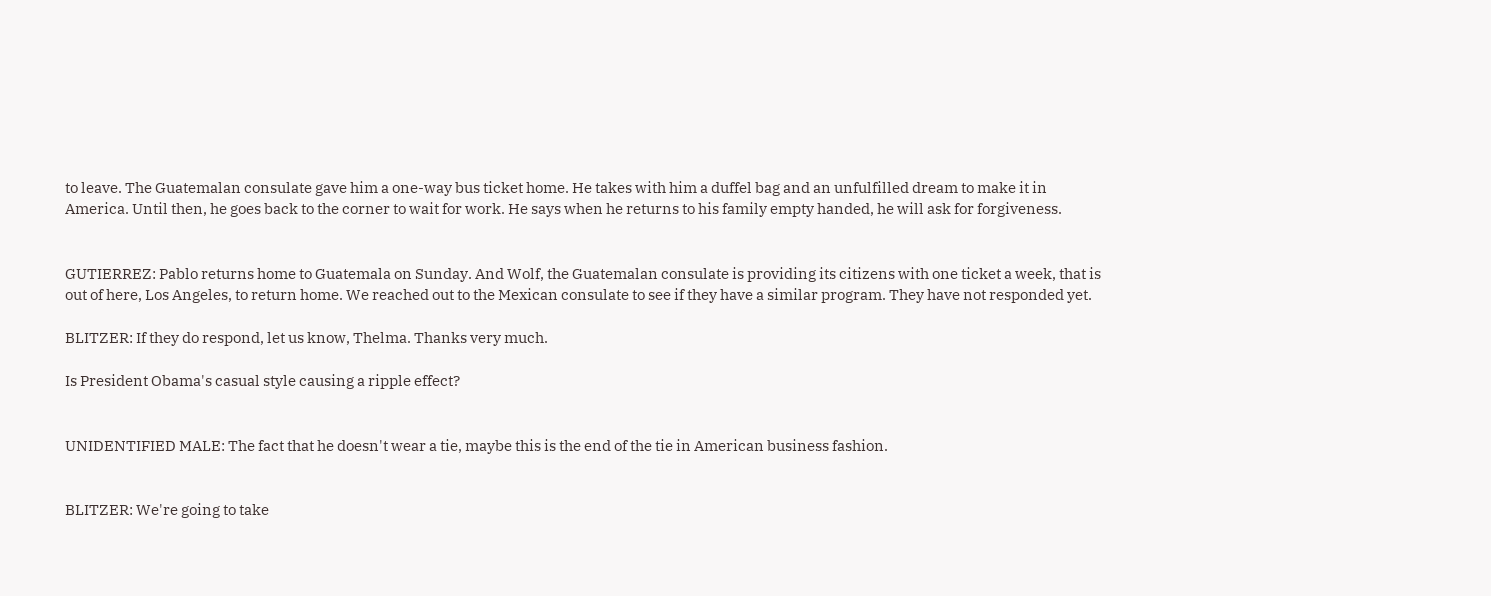to leave. The Guatemalan consulate gave him a one-way bus ticket home. He takes with him a duffel bag and an unfulfilled dream to make it in America. Until then, he goes back to the corner to wait for work. He says when he returns to his family empty handed, he will ask for forgiveness.


GUTIERREZ: Pablo returns home to Guatemala on Sunday. And Wolf, the Guatemalan consulate is providing its citizens with one ticket a week, that is out of here, Los Angeles, to return home. We reached out to the Mexican consulate to see if they have a similar program. They have not responded yet.

BLITZER: If they do respond, let us know, Thelma. Thanks very much.

Is President Obama's casual style causing a ripple effect?


UNIDENTIFIED MALE: The fact that he doesn't wear a tie, maybe this is the end of the tie in American business fashion.


BLITZER: We're going to take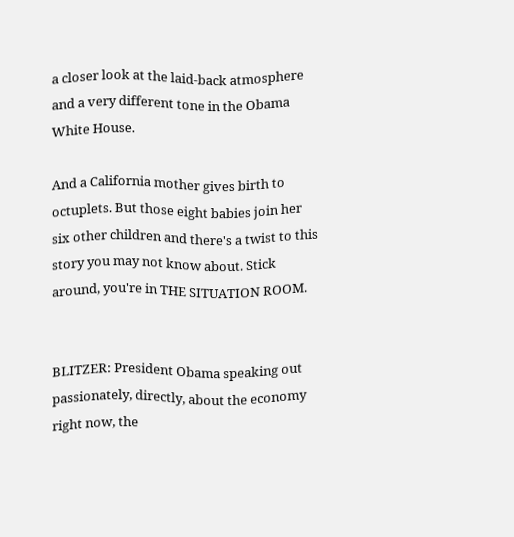a closer look at the laid-back atmosphere and a very different tone in the Obama White House.

And a California mother gives birth to octuplets. But those eight babies join her six other children and there's a twist to this story you may not know about. Stick around, you're in THE SITUATION ROOM.


BLITZER: President Obama speaking out passionately, directly, about the economy right now, the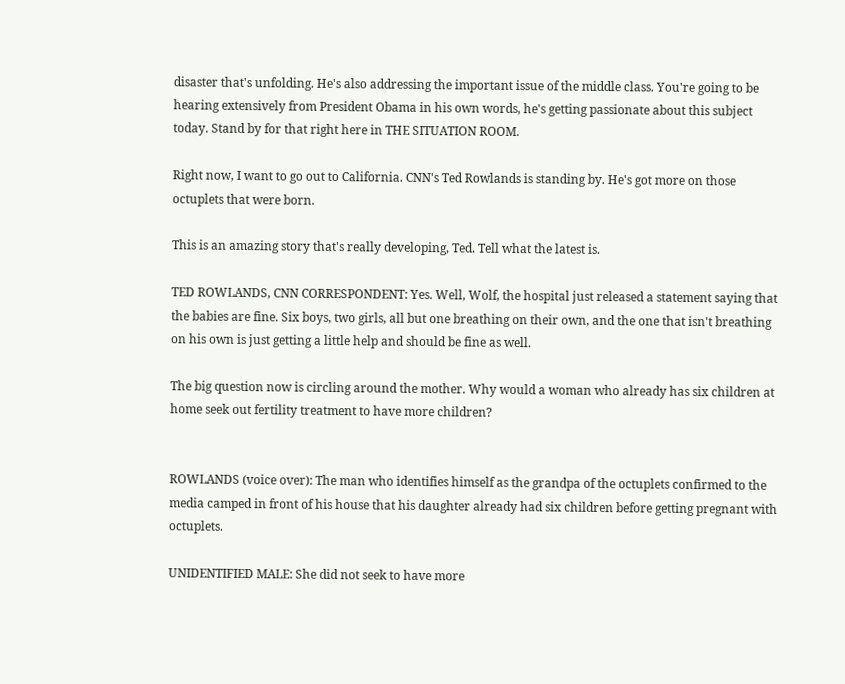disaster that's unfolding. He's also addressing the important issue of the middle class. You're going to be hearing extensively from President Obama in his own words, he's getting passionate about this subject today. Stand by for that right here in THE SITUATION ROOM.

Right now, I want to go out to California. CNN's Ted Rowlands is standing by. He's got more on those octuplets that were born.

This is an amazing story that's really developing, Ted. Tell what the latest is.

TED ROWLANDS, CNN CORRESPONDENT: Yes. Well, Wolf, the hospital just released a statement saying that the babies are fine. Six boys, two girls, all but one breathing on their own, and the one that isn't breathing on his own is just getting a little help and should be fine as well.

The big question now is circling around the mother. Why would a woman who already has six children at home seek out fertility treatment to have more children?


ROWLANDS (voice over): The man who identifies himself as the grandpa of the octuplets confirmed to the media camped in front of his house that his daughter already had six children before getting pregnant with octuplets.

UNIDENTIFIED MALE: She did not seek to have more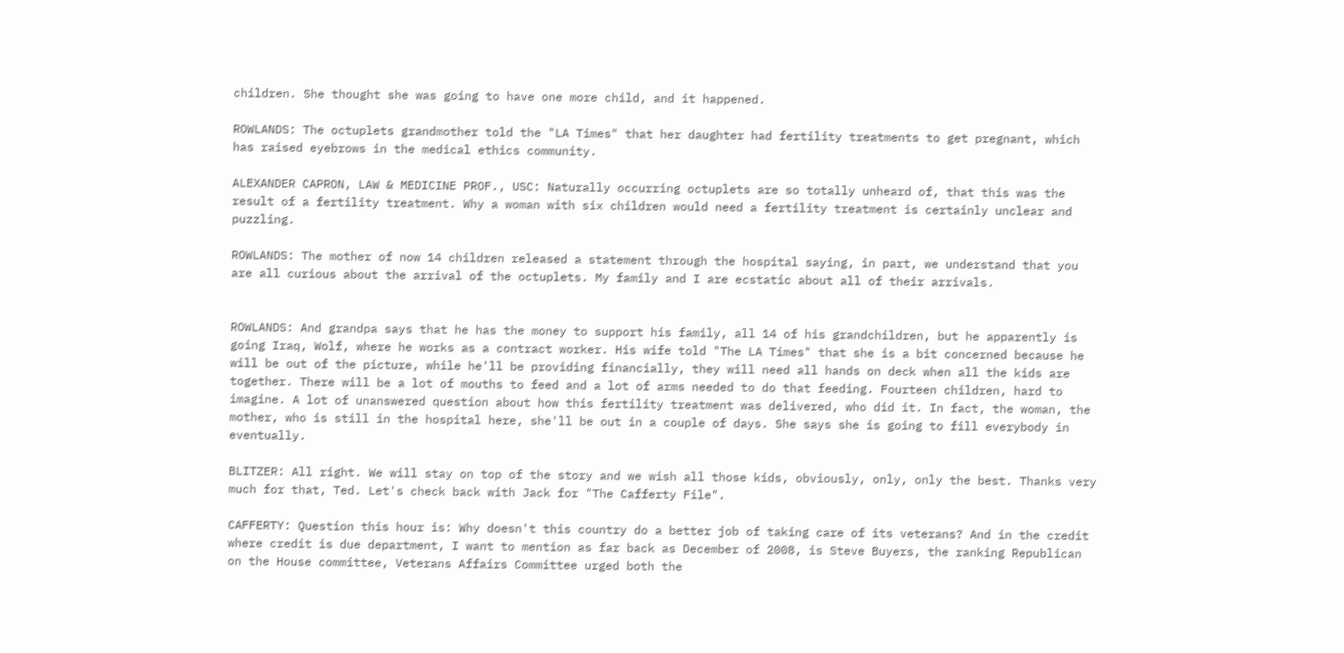children. She thought she was going to have one more child, and it happened.

ROWLANDS: The octuplets grandmother told the "LA Times" that her daughter had fertility treatments to get pregnant, which has raised eyebrows in the medical ethics community.

ALEXANDER CAPRON, LAW & MEDICINE PROF., USC: Naturally occurring octuplets are so totally unheard of, that this was the result of a fertility treatment. Why a woman with six children would need a fertility treatment is certainly unclear and puzzling.

ROWLANDS: The mother of now 14 children released a statement through the hospital saying, in part, we understand that you are all curious about the arrival of the octuplets. My family and I are ecstatic about all of their arrivals.


ROWLANDS: And grandpa says that he has the money to support his family, all 14 of his grandchildren, but he apparently is going Iraq, Wolf, where he works as a contract worker. His wife told "The LA Times" that she is a bit concerned because he will be out of the picture, while he'll be providing financially, they will need all hands on deck when all the kids are together. There will be a lot of mouths to feed and a lot of arms needed to do that feeding. Fourteen children, hard to imagine. A lot of unanswered question about how this fertility treatment was delivered, who did it. In fact, the woman, the mother, who is still in the hospital here, she'll be out in a couple of days. She says she is going to fill everybody in eventually.

BLITZER: All right. We will stay on top of the story and we wish all those kids, obviously, only, only the best. Thanks very much for that, Ted. Let's check back with Jack for "The Cafferty File".

CAFFERTY: Question this hour is: Why doesn't this country do a better job of taking care of its veterans? And in the credit where credit is due department, I want to mention as far back as December of 2008, is Steve Buyers, the ranking Republican on the House committee, Veterans Affairs Committee urged both the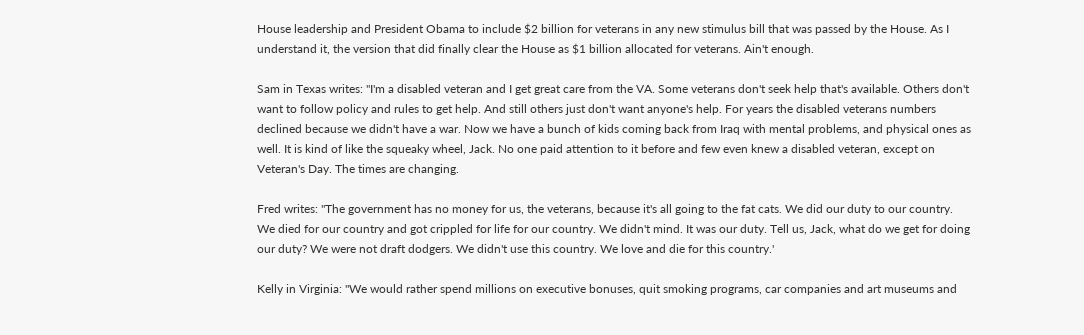House leadership and President Obama to include $2 billion for veterans in any new stimulus bill that was passed by the House. As I understand it, the version that did finally clear the House as $1 billion allocated for veterans. Ain't enough.

Sam in Texas writes: "I'm a disabled veteran and I get great care from the VA. Some veterans don't seek help that's available. Others don't want to follow policy and rules to get help. And still others just don't want anyone's help. For years the disabled veterans numbers declined because we didn't have a war. Now we have a bunch of kids coming back from Iraq with mental problems, and physical ones as well. It is kind of like the squeaky wheel, Jack. No one paid attention to it before and few even knew a disabled veteran, except on Veteran's Day. The times are changing.

Fred writes: "The government has no money for us, the veterans, because it's all going to the fat cats. We did our duty to our country. We died for our country and got crippled for life for our country. We didn't mind. It was our duty. Tell us, Jack, what do we get for doing our duty? We were not draft dodgers. We didn't use this country. We love and die for this country.'

Kelly in Virginia: "We would rather spend millions on executive bonuses, quit smoking programs, car companies and art museums and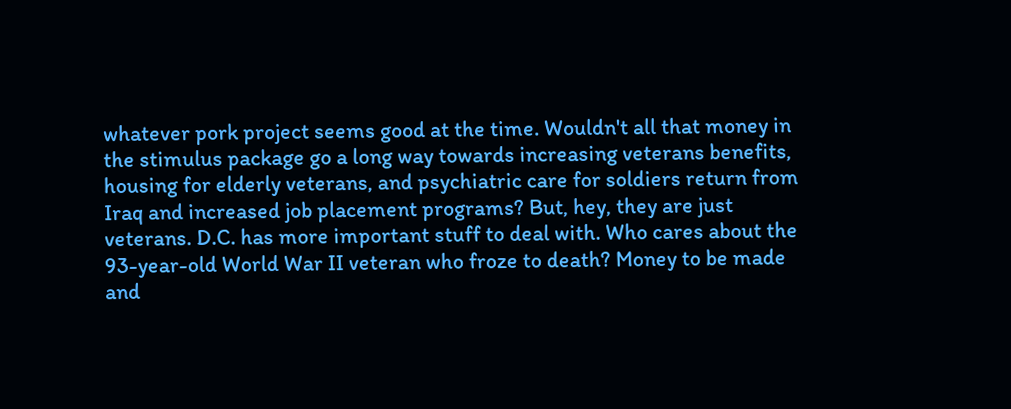whatever pork project seems good at the time. Wouldn't all that money in the stimulus package go a long way towards increasing veterans benefits, housing for elderly veterans, and psychiatric care for soldiers return from Iraq and increased job placement programs? But, hey, they are just veterans. D.C. has more important stuff to deal with. Who cares about the 93-year-old World War II veteran who froze to death? Money to be made and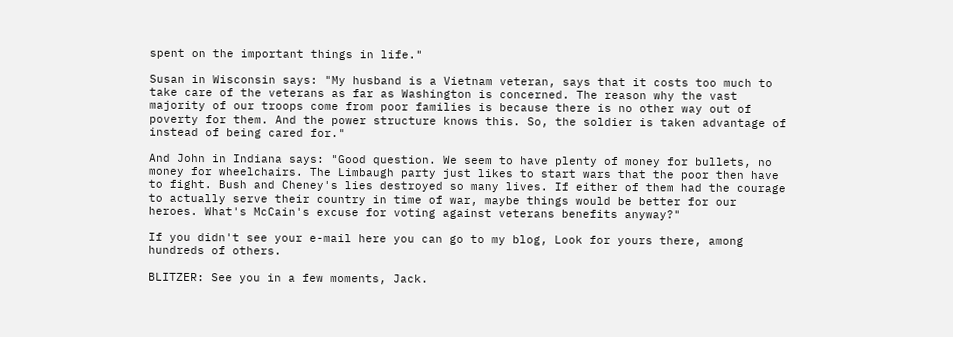spent on the important things in life."

Susan in Wisconsin says: "My husband is a Vietnam veteran, says that it costs too much to take care of the veterans as far as Washington is concerned. The reason why the vast majority of our troops come from poor families is because there is no other way out of poverty for them. And the power structure knows this. So, the soldier is taken advantage of instead of being cared for."

And John in Indiana says: "Good question. We seem to have plenty of money for bullets, no money for wheelchairs. The Limbaugh party just likes to start wars that the poor then have to fight. Bush and Cheney's lies destroyed so many lives. If either of them had the courage to actually serve their country in time of war, maybe things would be better for our heroes. What's McCain's excuse for voting against veterans benefits anyway?"

If you didn't see your e-mail here you can go to my blog, Look for yours there, among hundreds of others.

BLITZER: See you in a few moments, Jack.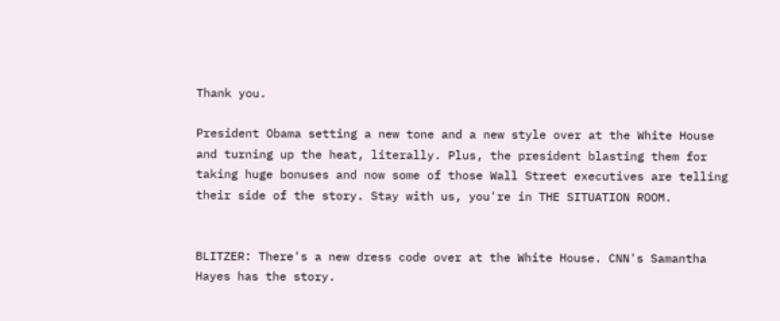Thank you.

President Obama setting a new tone and a new style over at the White House and turning up the heat, literally. Plus, the president blasting them for taking huge bonuses and now some of those Wall Street executives are telling their side of the story. Stay with us, you're in THE SITUATION ROOM.


BLITZER: There's a new dress code over at the White House. CNN's Samantha Hayes has the story.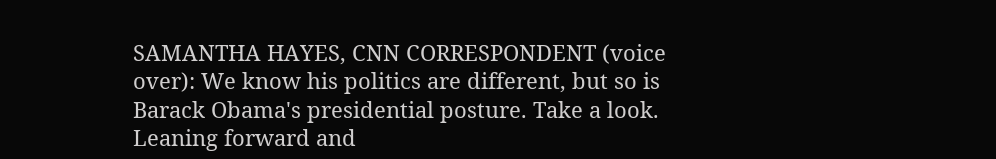SAMANTHA HAYES, CNN CORRESPONDENT (voice over): We know his politics are different, but so is Barack Obama's presidential posture. Take a look. Leaning forward and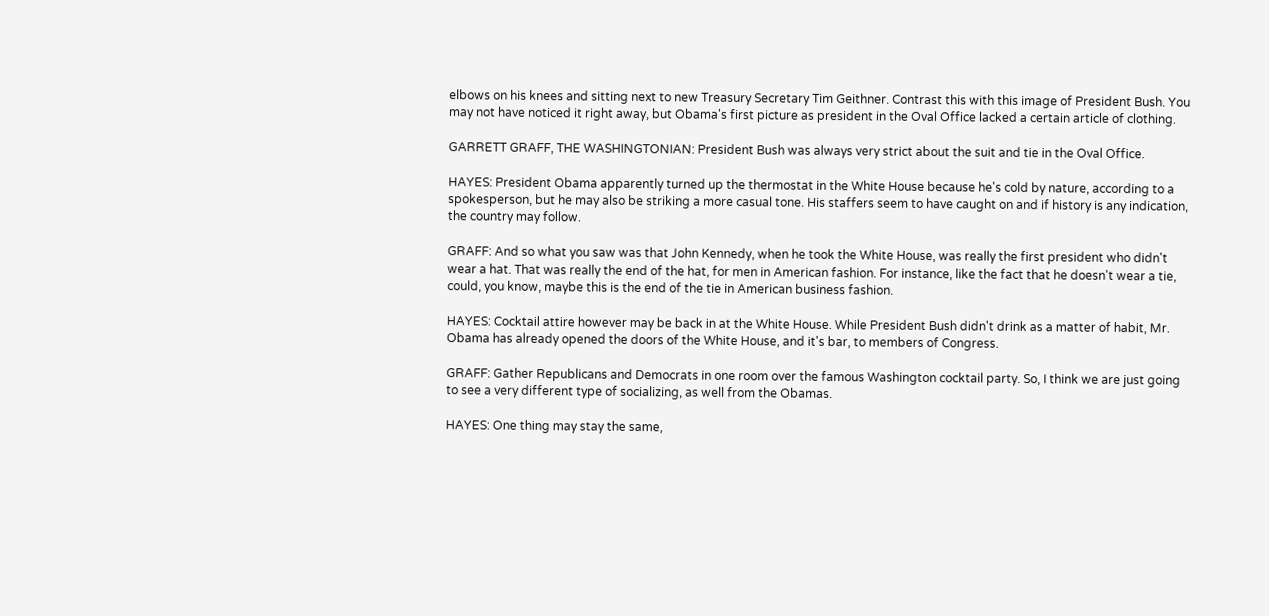elbows on his knees and sitting next to new Treasury Secretary Tim Geithner. Contrast this with this image of President Bush. You may not have noticed it right away, but Obama's first picture as president in the Oval Office lacked a certain article of clothing.

GARRETT GRAFF, THE WASHINGTONIAN: President Bush was always very strict about the suit and tie in the Oval Office.

HAYES: President Obama apparently turned up the thermostat in the White House because he's cold by nature, according to a spokesperson, but he may also be striking a more casual tone. His staffers seem to have caught on and if history is any indication, the country may follow.

GRAFF: And so what you saw was that John Kennedy, when he took the White House, was really the first president who didn't wear a hat. That was really the end of the hat, for men in American fashion. For instance, like the fact that he doesn't wear a tie, could, you know, maybe this is the end of the tie in American business fashion.

HAYES: Cocktail attire however may be back in at the White House. While President Bush didn't drink as a matter of habit, Mr. Obama has already opened the doors of the White House, and it's bar, to members of Congress.

GRAFF: Gather Republicans and Democrats in one room over the famous Washington cocktail party. So, I think we are just going to see a very different type of socializing, as well from the Obamas.

HAYES: One thing may stay the same,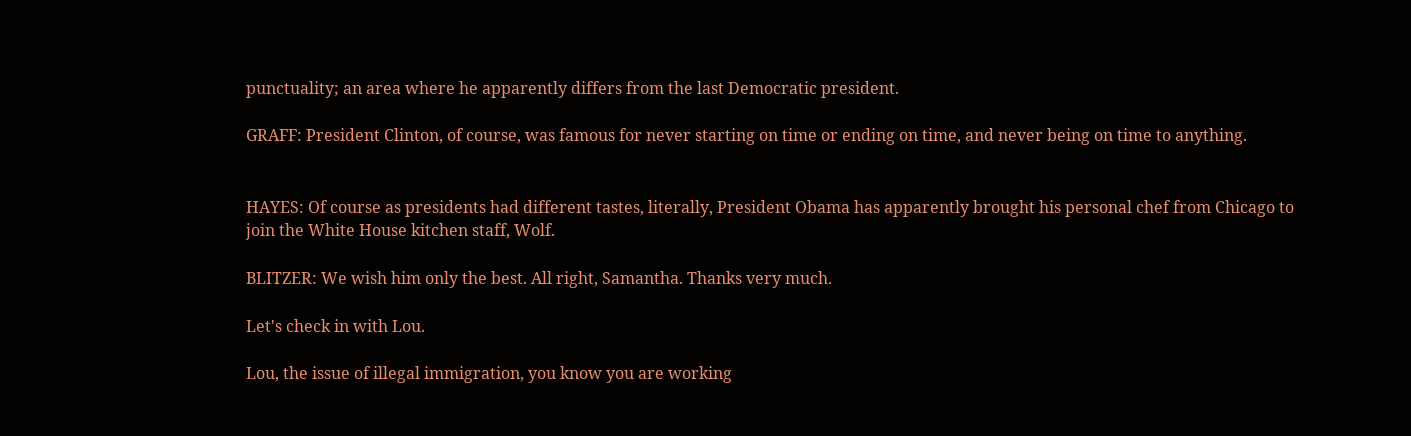punctuality; an area where he apparently differs from the last Democratic president.

GRAFF: President Clinton, of course, was famous for never starting on time or ending on time, and never being on time to anything.


HAYES: Of course as presidents had different tastes, literally, President Obama has apparently brought his personal chef from Chicago to join the White House kitchen staff, Wolf.

BLITZER: We wish him only the best. All right, Samantha. Thanks very much.

Let's check in with Lou.

Lou, the issue of illegal immigration, you know you are working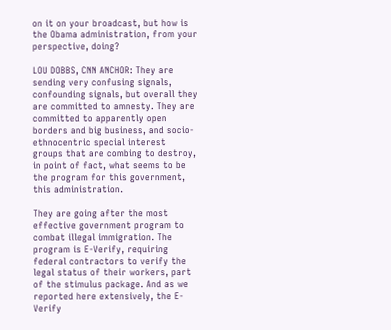on it on your broadcast, but how is the Obama administration, from your perspective, doing?

LOU DOBBS, CNN ANCHOR: They are sending very confusing signals, confounding signals, but overall they are committed to amnesty. They are committed to apparently open borders and big business, and socio- ethnocentric special interest groups that are combing to destroy, in point of fact, what seems to be the program for this government, this administration.

They are going after the most effective government program to combat illegal immigration. The program is E-Verify, requiring federal contractors to verify the legal status of their workers, part of the stimulus package. And as we reported here extensively, the E-Verify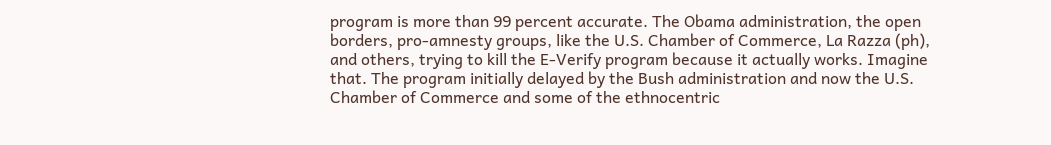program is more than 99 percent accurate. The Obama administration, the open borders, pro-amnesty groups, like the U.S. Chamber of Commerce, La Razza (ph), and others, trying to kill the E-Verify program because it actually works. Imagine that. The program initially delayed by the Bush administration and now the U.S. Chamber of Commerce and some of the ethnocentric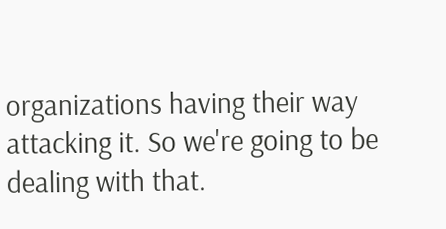organizations having their way attacking it. So we're going to be dealing with that.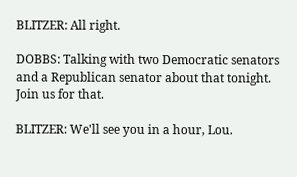BLITZER: All right.

DOBBS: Talking with two Democratic senators and a Republican senator about that tonight. Join us for that.

BLITZER: We'll see you in a hour, Lou.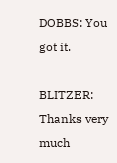DOBBS: You got it.

BLITZER: Thanks very much